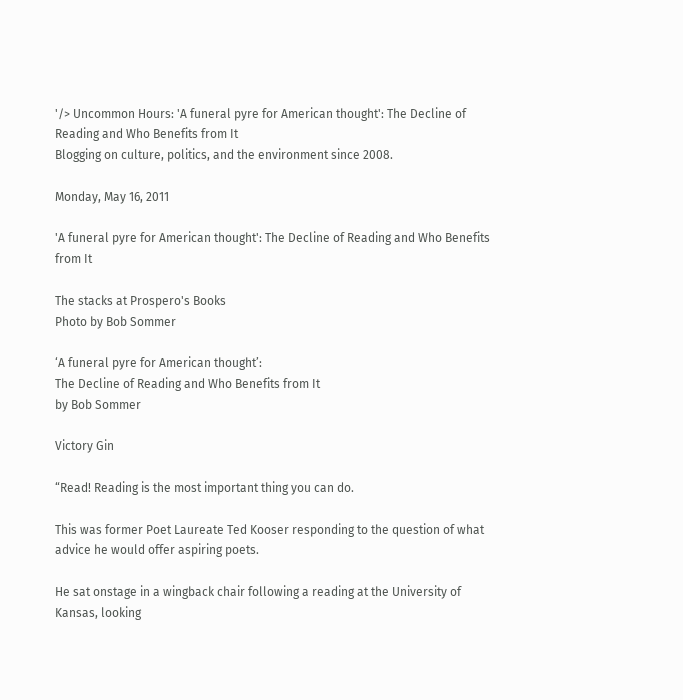'/> Uncommon Hours: 'A funeral pyre for American thought': The Decline of Reading and Who Benefits from It
Blogging on culture, politics, and the environment since 2008.

Monday, May 16, 2011

'A funeral pyre for American thought': The Decline of Reading and Who Benefits from It

The stacks at Prospero's Books
Photo by Bob Sommer

‘A funeral pyre for American thought’:
The Decline of Reading and Who Benefits from It
by Bob Sommer

Victory Gin

“Read! Reading is the most important thing you can do.

This was former Poet Laureate Ted Kooser responding to the question of what advice he would offer aspiring poets.

He sat onstage in a wingback chair following a reading at the University of Kansas, looking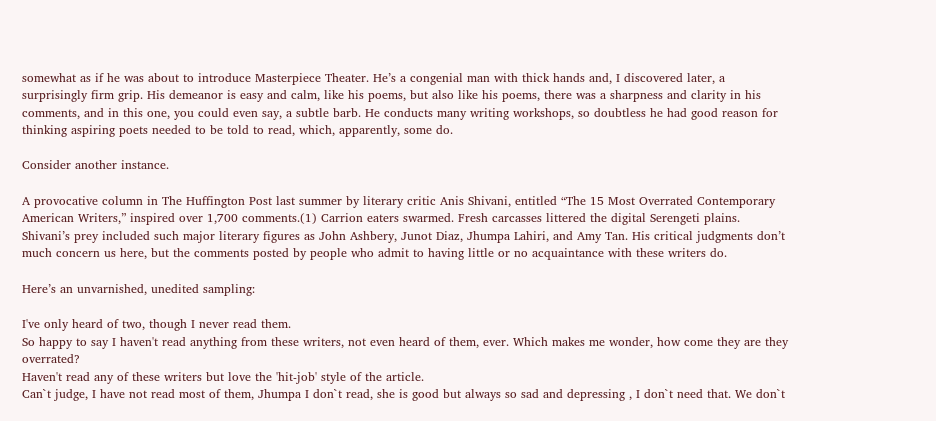somewhat as if he was about to introduce Masterpiece Theater. He’s a congenial man with thick hands and, I discovered later, a surprisingly firm grip. His demeanor is easy and calm, like his poems, but also like his poems, there was a sharpness and clarity in his comments, and in this one, you could even say, a subtle barb. He conducts many writing workshops, so doubtless he had good reason for thinking aspiring poets needed to be told to read, which, apparently, some do.

Consider another instance.

A provocative column in The Huffington Post last summer by literary critic Anis Shivani, entitled “The 15 Most Overrated Contemporary American Writers,” inspired over 1,700 comments.(1) Carrion eaters swarmed. Fresh carcasses littered the digital Serengeti plains. Shivani’s prey included such major literary figures as John Ashbery, Junot Diaz, Jhumpa Lahiri, and Amy Tan. His critical judgments don’t much concern us here, but the comments posted by people who admit to having little or no acquaintance with these writers do.

Here’s an unvarnished, unedited sampling:

I've only heard of two, though I never read them.
So happy to say I haven't read anything from these writers, not even heard of them, ever. Which makes me wonder, how come they are they overrated?
Haven't read any of these writers but love the 'hit-job' style of the article.
Can`t judge, I have not read most of them, Jhumpa I don`t read, she is good but always so sad and depressing , I don`t need that. We don`t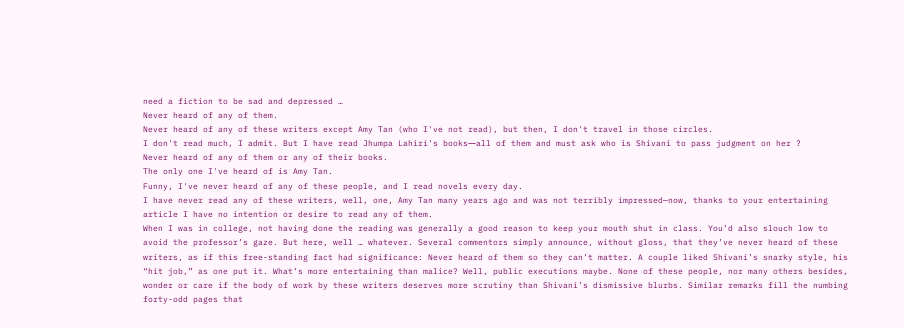need a fiction to be sad and depressed …
Never heard of any of them.
Never heard of any of these writers except Amy Tan (who I've not read), but then, I don't travel in those circles.
I don't read much, I admit. But I have read Jhumpa Lahiri's books―all of them and must ask who is Shivani to pass judgment on her ?
Never heard of any of them or any of their books.
The only one I've heard of is Amy Tan.
Funny, I've never heard of any of these people, and I read novels every day.
I have never read any of these writers, well, one, Amy Tan many years ago and was not terribly impressed—now, thanks to your entertaining article I have no intention or desire to read any of them.
When I was in college, not having done the reading was generally a good reason to keep your mouth shut in class. You’d also slouch low to avoid the professor’s gaze. But here, well … whatever. Several commentors simply announce, without gloss, that they’ve never heard of these writers, as if this free-standing fact had significance: Never heard of them so they can’t matter. A couple liked Shivani’s snarky style, his “hit job,” as one put it. What’s more entertaining than malice? Well, public executions maybe. None of these people, nor many others besides, wonder or care if the body of work by these writers deserves more scrutiny than Shivani’s dismissive blurbs. Similar remarks fill the numbing forty-odd pages that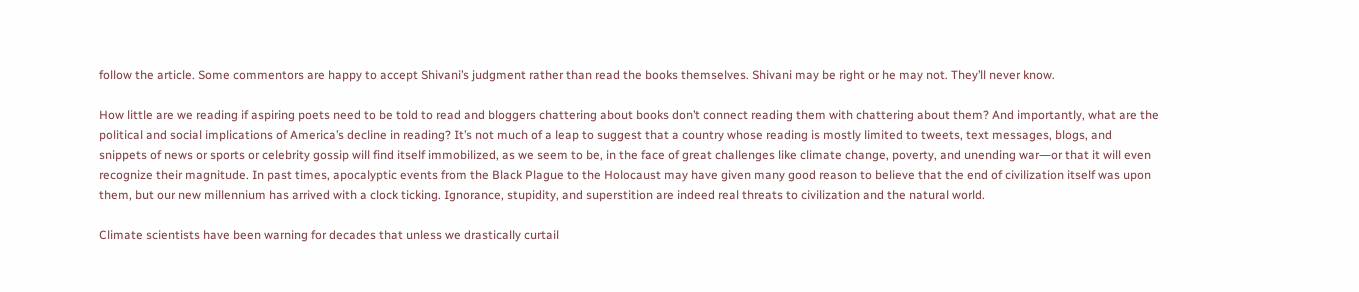follow the article. Some commentors are happy to accept Shivani’s judgment rather than read the books themselves. Shivani may be right or he may not. They’ll never know.

How little are we reading if aspiring poets need to be told to read and bloggers chattering about books don’t connect reading them with chattering about them? And importantly, what are the political and social implications of America’s decline in reading? It’s not much of a leap to suggest that a country whose reading is mostly limited to tweets, text messages, blogs, and snippets of news or sports or celebrity gossip will find itself immobilized, as we seem to be, in the face of great challenges like climate change, poverty, and unending war―or that it will even recognize their magnitude. In past times, apocalyptic events from the Black Plague to the Holocaust may have given many good reason to believe that the end of civilization itself was upon them, but our new millennium has arrived with a clock ticking. Ignorance, stupidity, and superstition are indeed real threats to civilization and the natural world.

Climate scientists have been warning for decades that unless we drastically curtail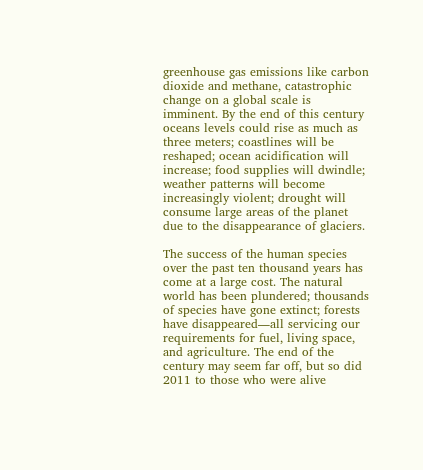greenhouse gas emissions like carbon dioxide and methane, catastrophic change on a global scale is imminent. By the end of this century oceans levels could rise as much as three meters; coastlines will be reshaped; ocean acidification will increase; food supplies will dwindle; weather patterns will become increasingly violent; drought will consume large areas of the planet due to the disappearance of glaciers.

The success of the human species over the past ten thousand years has come at a large cost. The natural world has been plundered; thousands of species have gone extinct; forests have disappeared―all servicing our requirements for fuel, living space, and agriculture. The end of the century may seem far off, but so did 2011 to those who were alive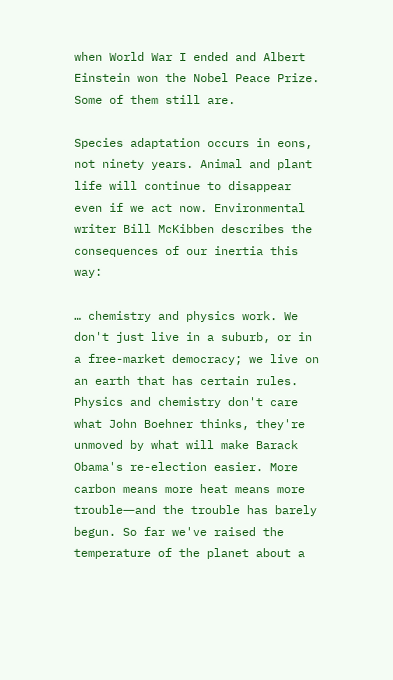when World War I ended and Albert Einstein won the Nobel Peace Prize. Some of them still are.

Species adaptation occurs in eons, not ninety years. Animal and plant life will continue to disappear even if we act now. Environmental writer Bill McKibben describes the consequences of our inertia this way:

… chemistry and physics work. We don't just live in a suburb, or in a free-market democracy; we live on an earth that has certain rules. Physics and chemistry don't care what John Boehner thinks, they're unmoved by what will make Barack Obama's re-election easier. More carbon means more heat means more trouble―and the trouble has barely begun. So far we've raised the temperature of the planet about a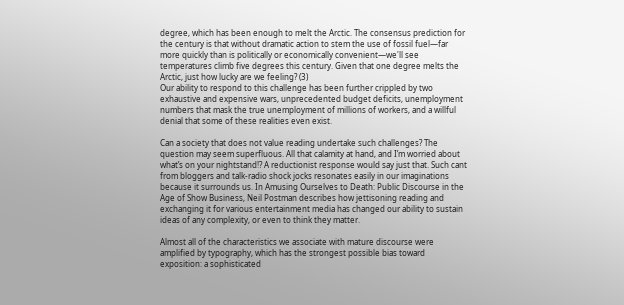degree, which has been enough to melt the Arctic. The consensus prediction for the century is that without dramatic action to stem the use of fossil fuel―far more quickly than is politically or economically convenient―we'll see temperatures climb five degrees this century. Given that one degree melts the Arctic, just how lucky are we feeling? (3)
Our ability to respond to this challenge has been further crippled by two exhaustive and expensive wars, unprecedented budget deficits, unemployment numbers that mask the true unemployment of millions of workers, and a willful denial that some of these realities even exist.

Can a society that does not value reading undertake such challenges? The question may seem superfluous. All that calamity at hand, and I’m worried about what’s on your nightstand!? A reductionist response would say just that. Such cant from bloggers and talk-radio shock jocks resonates easily in our imaginations because it surrounds us. In Amusing Ourselves to Death: Public Discourse in the Age of Show Business, Neil Postman describes how jettisoning reading and exchanging it for various entertainment media has changed our ability to sustain ideas of any complexity, or even to think they matter.

Almost all of the characteristics we associate with mature discourse were amplified by typography, which has the strongest possible bias toward exposition: a sophisticated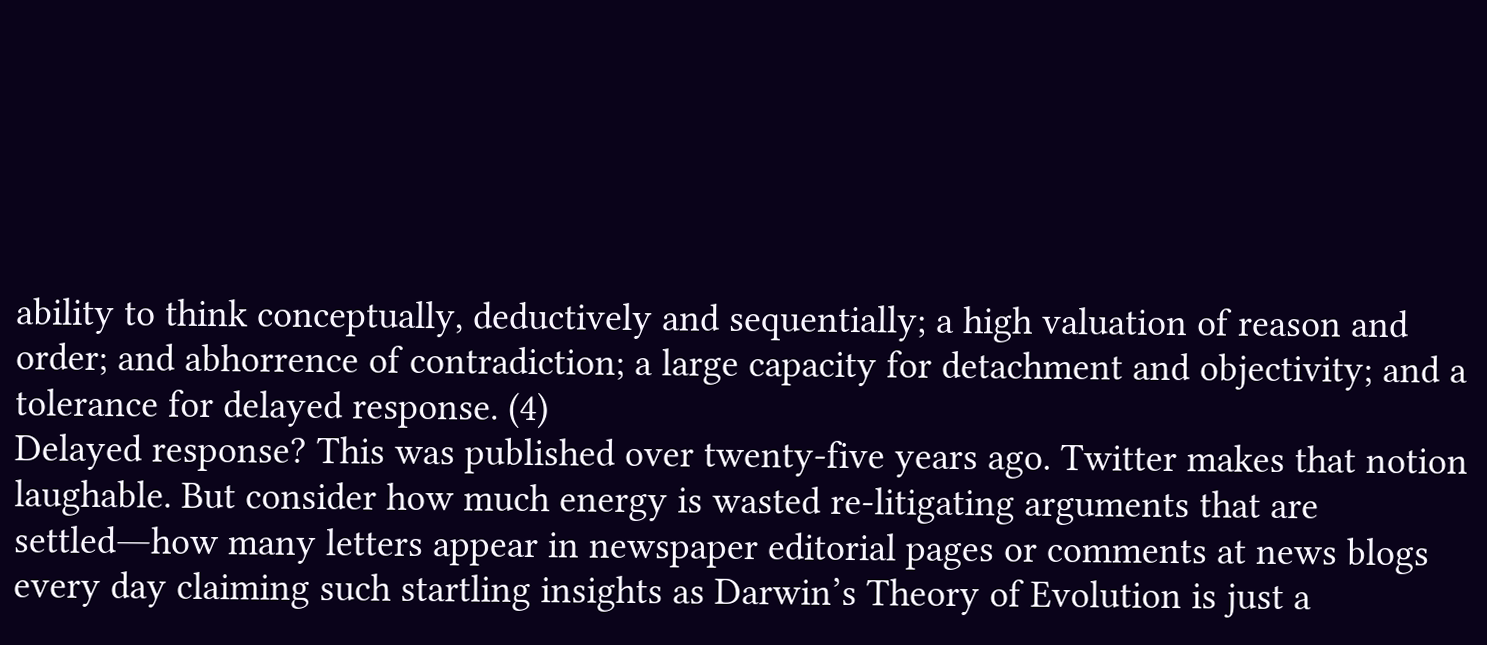ability to think conceptually, deductively and sequentially; a high valuation of reason and order; and abhorrence of contradiction; a large capacity for detachment and objectivity; and a tolerance for delayed response. (4)
Delayed response? This was published over twenty-five years ago. Twitter makes that notion laughable. But consider how much energy is wasted re-litigating arguments that are settled―how many letters appear in newspaper editorial pages or comments at news blogs every day claiming such startling insights as Darwin’s Theory of Evolution is just a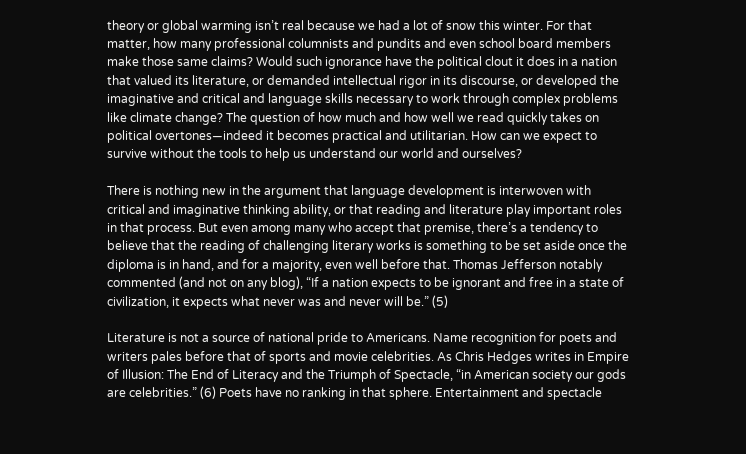theory or global warming isn’t real because we had a lot of snow this winter. For that matter, how many professional columnists and pundits and even school board members make those same claims? Would such ignorance have the political clout it does in a nation that valued its literature, or demanded intellectual rigor in its discourse, or developed the imaginative and critical and language skills necessary to work through complex problems like climate change? The question of how much and how well we read quickly takes on political overtones―indeed it becomes practical and utilitarian. How can we expect to survive without the tools to help us understand our world and ourselves?

There is nothing new in the argument that language development is interwoven with critical and imaginative thinking ability, or that reading and literature play important roles in that process. But even among many who accept that premise, there’s a tendency to believe that the reading of challenging literary works is something to be set aside once the diploma is in hand, and for a majority, even well before that. Thomas Jefferson notably commented (and not on any blog), “If a nation expects to be ignorant and free in a state of civilization, it expects what never was and never will be.” (5)

Literature is not a source of national pride to Americans. Name recognition for poets and writers pales before that of sports and movie celebrities. As Chris Hedges writes in Empire of Illusion: The End of Literacy and the Triumph of Spectacle, “in American society our gods are celebrities.” (6) Poets have no ranking in that sphere. Entertainment and spectacle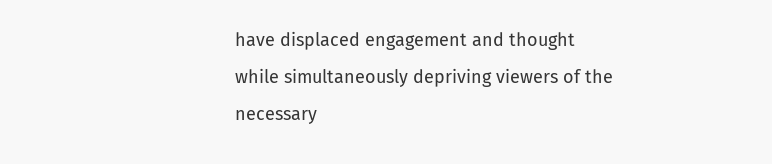have displaced engagement and thought while simultaneously depriving viewers of the necessary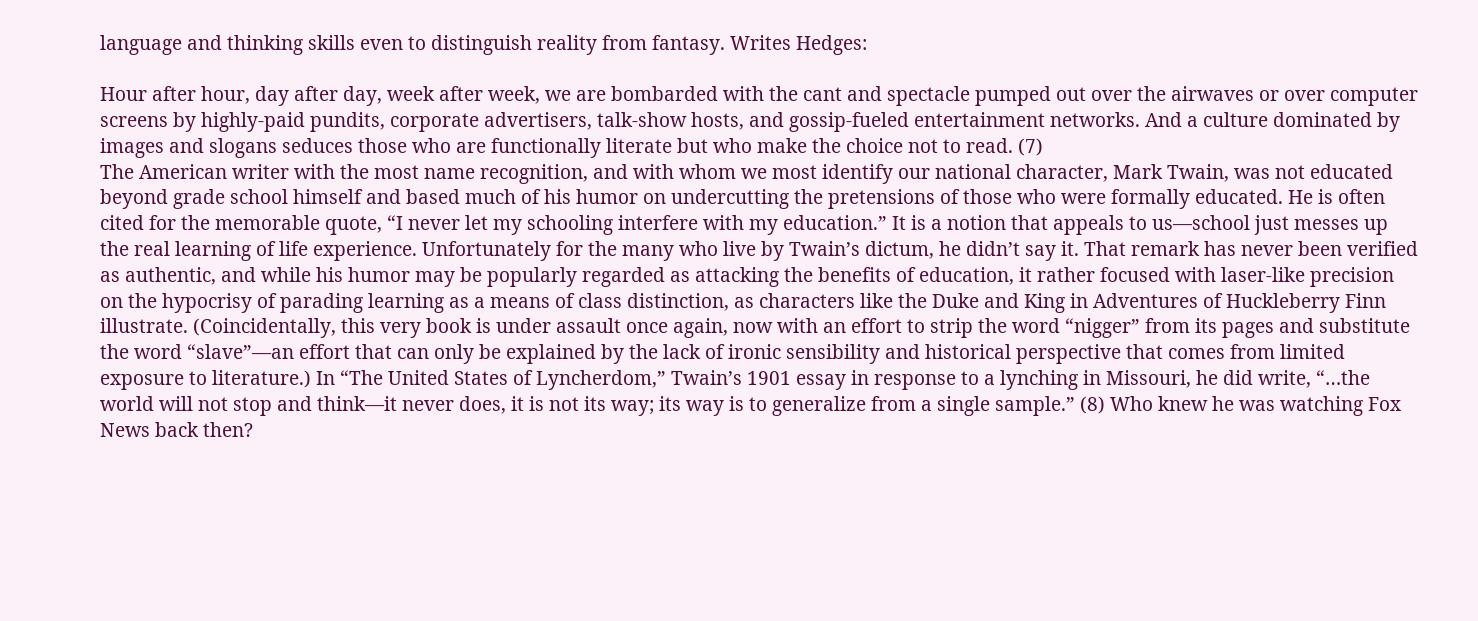language and thinking skills even to distinguish reality from fantasy. Writes Hedges:

Hour after hour, day after day, week after week, we are bombarded with the cant and spectacle pumped out over the airwaves or over computer screens by highly-paid pundits, corporate advertisers, talk-show hosts, and gossip-fueled entertainment networks. And a culture dominated by images and slogans seduces those who are functionally literate but who make the choice not to read. (7)
The American writer with the most name recognition, and with whom we most identify our national character, Mark Twain, was not educated beyond grade school himself and based much of his humor on undercutting the pretensions of those who were formally educated. He is often cited for the memorable quote, “I never let my schooling interfere with my education.” It is a notion that appeals to us―school just messes up the real learning of life experience. Unfortunately for the many who live by Twain’s dictum, he didn’t say it. That remark has never been verified as authentic, and while his humor may be popularly regarded as attacking the benefits of education, it rather focused with laser-like precision on the hypocrisy of parading learning as a means of class distinction, as characters like the Duke and King in Adventures of Huckleberry Finn illustrate. (Coincidentally, this very book is under assault once again, now with an effort to strip the word “nigger” from its pages and substitute the word “slave”―an effort that can only be explained by the lack of ironic sensibility and historical perspective that comes from limited exposure to literature.) In “The United States of Lyncherdom,” Twain’s 1901 essay in response to a lynching in Missouri, he did write, “…the world will not stop and think―it never does, it is not its way; its way is to generalize from a single sample.” (8) Who knew he was watching Fox News back then?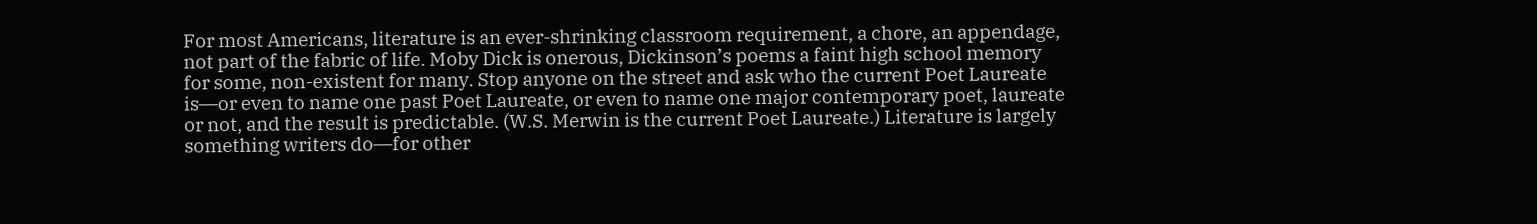For most Americans, literature is an ever-shrinking classroom requirement, a chore, an appendage, not part of the fabric of life. Moby Dick is onerous, Dickinson’s poems a faint high school memory for some, non-existent for many. Stop anyone on the street and ask who the current Poet Laureate is―or even to name one past Poet Laureate, or even to name one major contemporary poet, laureate or not, and the result is predictable. (W.S. Merwin is the current Poet Laureate.) Literature is largely something writers do―for other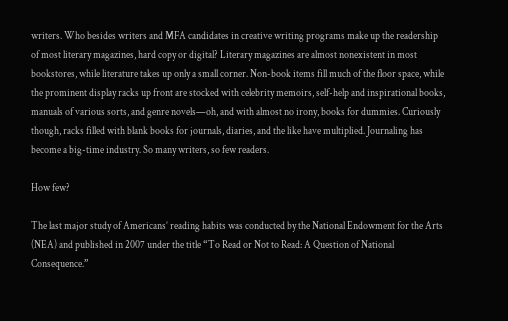writers. Who besides writers and MFA candidates in creative writing programs make up the readership of most literary magazines, hard copy or digital? Literary magazines are almost nonexistent in most bookstores, while literature takes up only a small corner. Non-book items fill much of the floor space, while the prominent display racks up front are stocked with celebrity memoirs, self-help and inspirational books, manuals of various sorts, and genre novels—oh, and with almost no irony, books for dummies. Curiously though, racks filled with blank books for journals, diaries, and the like have multiplied. Journaling has become a big-time industry. So many writers, so few readers.

How few?

The last major study of Americans’ reading habits was conducted by the National Endowment for the Arts (NEA) and published in 2007 under the title “To Read or Not to Read: A Question of National Consequence.”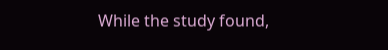While the study found,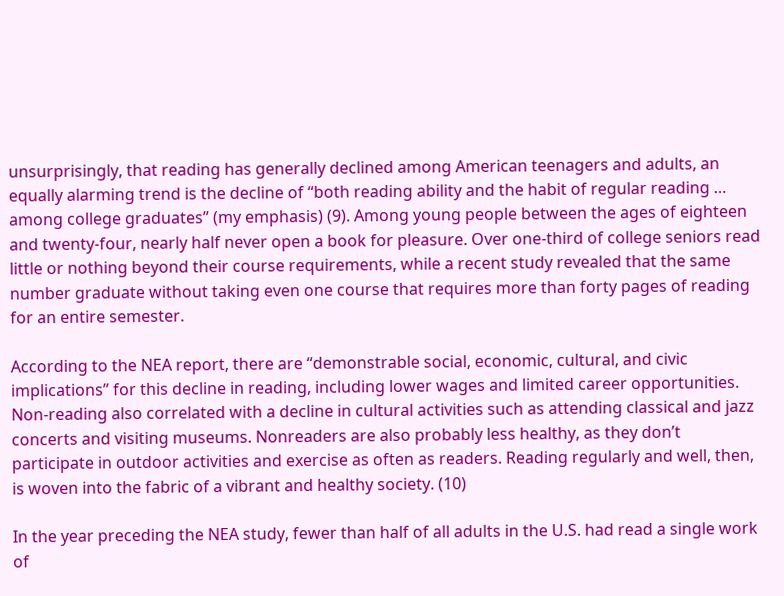unsurprisingly, that reading has generally declined among American teenagers and adults, an equally alarming trend is the decline of “both reading ability and the habit of regular reading … among college graduates” (my emphasis) (9). Among young people between the ages of eighteen and twenty-four, nearly half never open a book for pleasure. Over one-third of college seniors read little or nothing beyond their course requirements, while a recent study revealed that the same number graduate without taking even one course that requires more than forty pages of reading for an entire semester.

According to the NEA report, there are “demonstrable social, economic, cultural, and civic implications” for this decline in reading, including lower wages and limited career opportunities. Non-reading also correlated with a decline in cultural activities such as attending classical and jazz concerts and visiting museums. Nonreaders are also probably less healthy, as they don’t participate in outdoor activities and exercise as often as readers. Reading regularly and well, then, is woven into the fabric of a vibrant and healthy society. (10)

In the year preceding the NEA study, fewer than half of all adults in the U.S. had read a single work of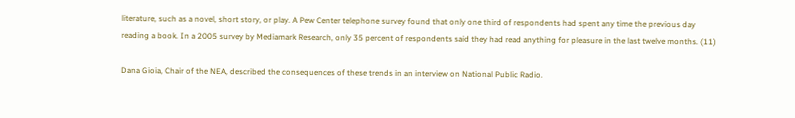literature, such as a novel, short story, or play. A Pew Center telephone survey found that only one third of respondents had spent any time the previous day reading a book. In a 2005 survey by Mediamark Research, only 35 percent of respondents said they had read anything for pleasure in the last twelve months. (11)

Dana Gioia, Chair of the NEA, described the consequences of these trends in an interview on National Public Radio.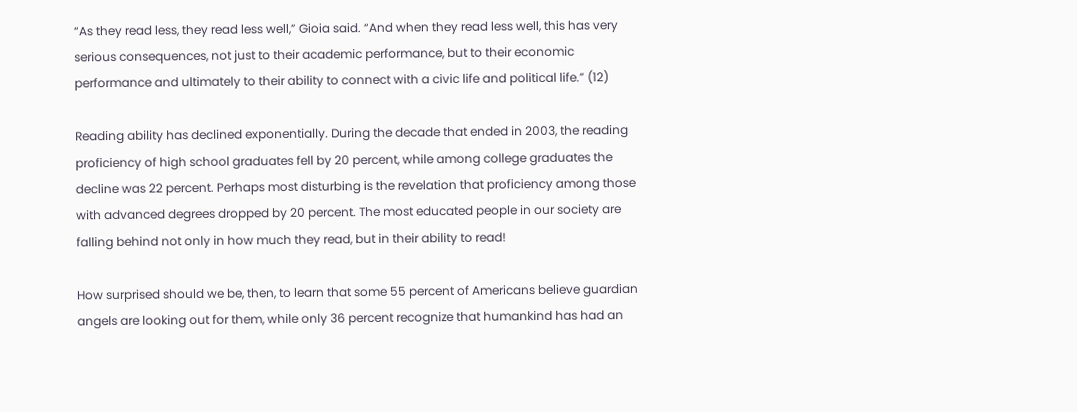“As they read less, they read less well,” Gioia said. “And when they read less well, this has very serious consequences, not just to their academic performance, but to their economic performance and ultimately to their ability to connect with a civic life and political life.” (12)

Reading ability has declined exponentially. During the decade that ended in 2003, the reading proficiency of high school graduates fell by 20 percent, while among college graduates the decline was 22 percent. Perhaps most disturbing is the revelation that proficiency among those with advanced degrees dropped by 20 percent. The most educated people in our society are falling behind not only in how much they read, but in their ability to read!

How surprised should we be, then, to learn that some 55 percent of Americans believe guardian angels are looking out for them, while only 36 percent recognize that humankind has had an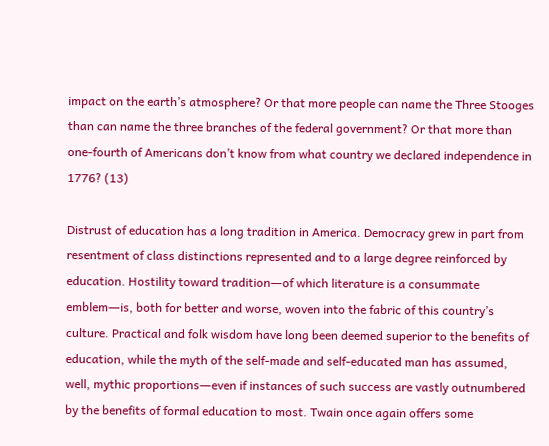impact on the earth’s atmosphere? Or that more people can name the Three Stooges than can name the three branches of the federal government? Or that more than one-fourth of Americans don’t know from what country we declared independence in 1776? (13)

Distrust of education has a long tradition in America. Democracy grew in part from resentment of class distinctions represented and to a large degree reinforced by education. Hostility toward tradition―of which literature is a consummate emblem―is, both for better and worse, woven into the fabric of this country’s culture. Practical and folk wisdom have long been deemed superior to the benefits of education, while the myth of the self-made and self-educated man has assumed, well, mythic proportions―even if instances of such success are vastly outnumbered by the benefits of formal education to most. Twain once again offers some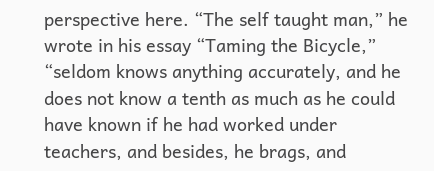perspective here. “The self taught man,” he wrote in his essay “Taming the Bicycle,” “seldom knows anything accurately, and he does not know a tenth as much as he could have known if he had worked under teachers, and besides, he brags, and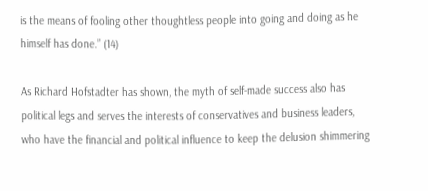is the means of fooling other thoughtless people into going and doing as he himself has done.” (14)

As Richard Hofstadter has shown, the myth of self-made success also has political legs and serves the interests of conservatives and business leaders, who have the financial and political influence to keep the delusion shimmering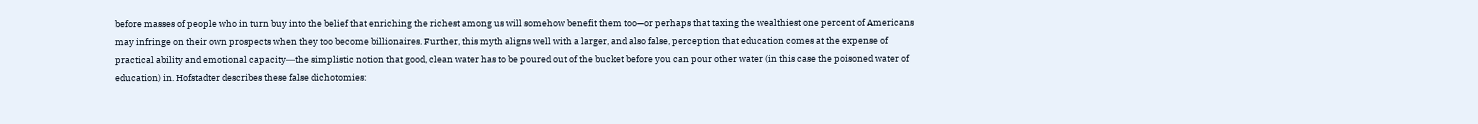before masses of people who in turn buy into the belief that enriching the richest among us will somehow benefit them too—or perhaps that taxing the wealthiest one percent of Americans may infringe on their own prospects when they too become billionaires. Further, this myth aligns well with a larger, and also false, perception that education comes at the expense of practical ability and emotional capacity―the simplistic notion that good, clean water has to be poured out of the bucket before you can pour other water (in this case the poisoned water of education) in. Hofstadter describes these false dichotomies: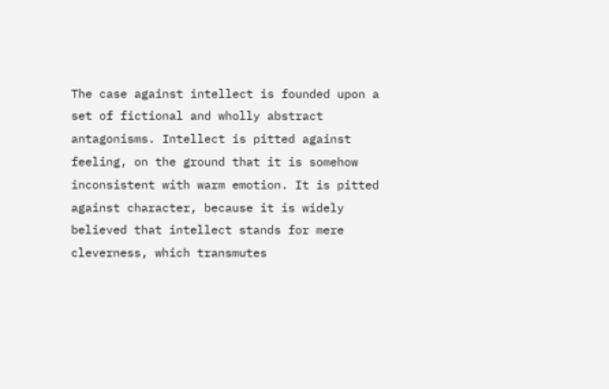The case against intellect is founded upon a set of fictional and wholly abstract antagonisms. Intellect is pitted against feeling, on the ground that it is somehow inconsistent with warm emotion. It is pitted against character, because it is widely believed that intellect stands for mere cleverness, which transmutes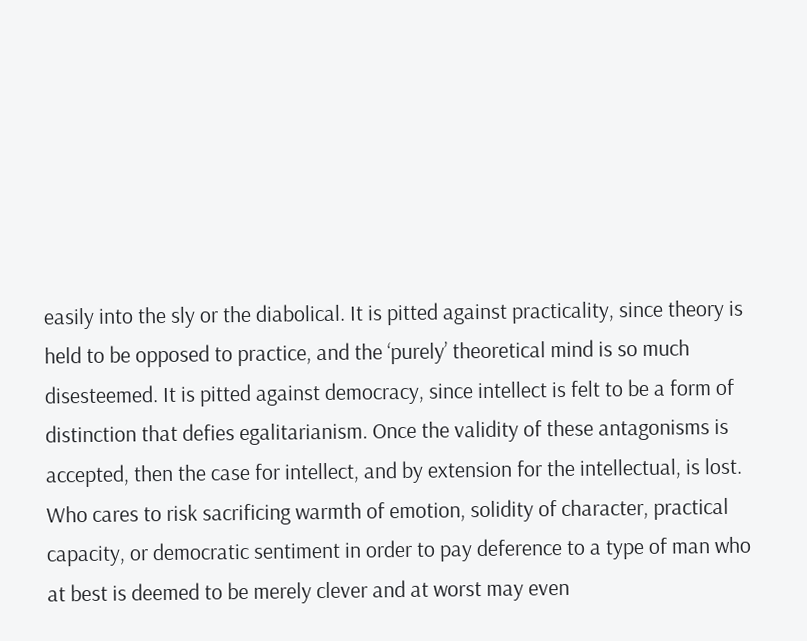easily into the sly or the diabolical. It is pitted against practicality, since theory is held to be opposed to practice, and the ‘purely’ theoretical mind is so much disesteemed. It is pitted against democracy, since intellect is felt to be a form of distinction that defies egalitarianism. Once the validity of these antagonisms is accepted, then the case for intellect, and by extension for the intellectual, is lost. Who cares to risk sacrificing warmth of emotion, solidity of character, practical capacity, or democratic sentiment in order to pay deference to a type of man who at best is deemed to be merely clever and at worst may even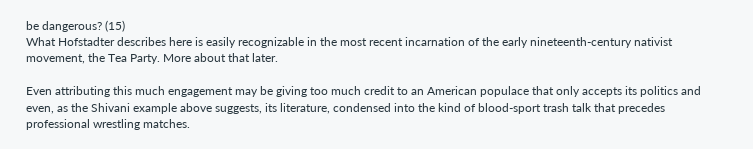be dangerous? (15)
What Hofstadter describes here is easily recognizable in the most recent incarnation of the early nineteenth-century nativist movement, the Tea Party. More about that later.

Even attributing this much engagement may be giving too much credit to an American populace that only accepts its politics and even, as the Shivani example above suggests, its literature, condensed into the kind of blood-sport trash talk that precedes professional wrestling matches.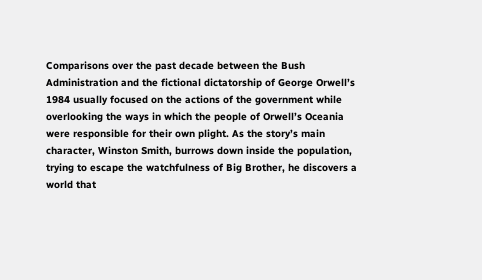Comparisons over the past decade between the Bush Administration and the fictional dictatorship of George Orwell’s 1984 usually focused on the actions of the government while overlooking the ways in which the people of Orwell’s Oceania were responsible for their own plight. As the story’s main character, Winston Smith, burrows down inside the population, trying to escape the watchfulness of Big Brother, he discovers a world that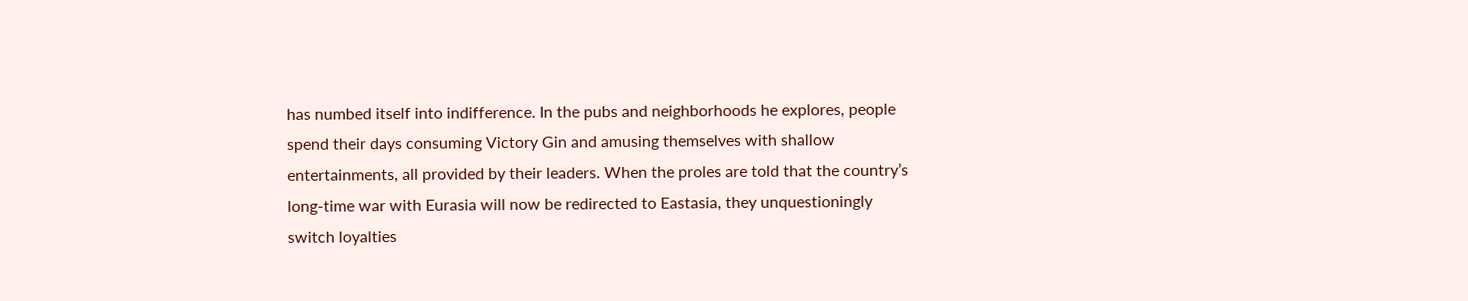has numbed itself into indifference. In the pubs and neighborhoods he explores, people spend their days consuming Victory Gin and amusing themselves with shallow entertainments, all provided by their leaders. When the proles are told that the country’s long-time war with Eurasia will now be redirected to Eastasia, they unquestioningly switch loyalties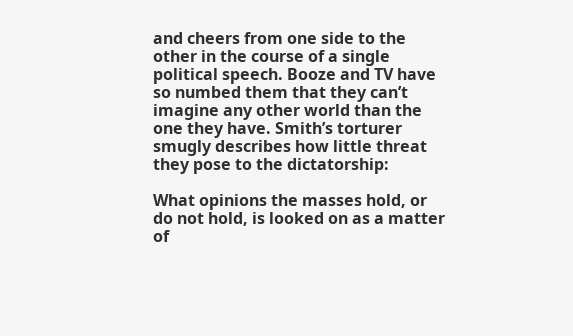and cheers from one side to the other in the course of a single political speech. Booze and TV have so numbed them that they can’t imagine any other world than the one they have. Smith’s torturer smugly describes how little threat they pose to the dictatorship:

What opinions the masses hold, or do not hold, is looked on as a matter of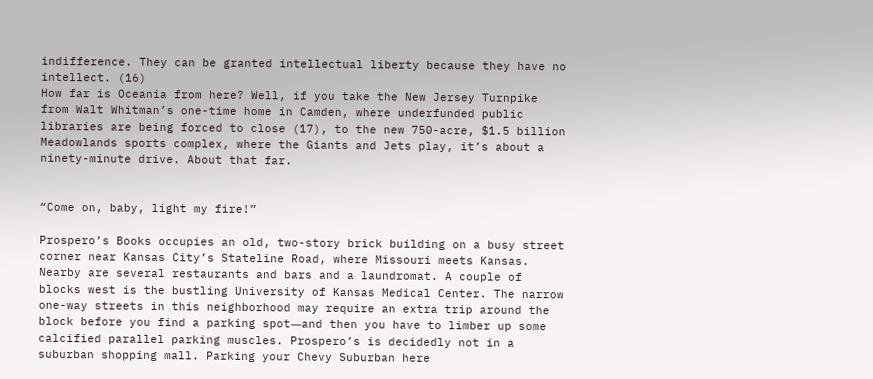indifference. They can be granted intellectual liberty because they have no intellect. (16)
How far is Oceania from here? Well, if you take the New Jersey Turnpike from Walt Whitman’s one-time home in Camden, where underfunded public libraries are being forced to close (17), to the new 750-acre, $1.5 billion Meadowlands sports complex, where the Giants and Jets play, it’s about a ninety-minute drive. About that far.


“Come on, baby, light my fire!”

Prospero’s Books occupies an old, two-story brick building on a busy street corner near Kansas City’s Stateline Road, where Missouri meets Kansas. Nearby are several restaurants and bars and a laundromat. A couple of blocks west is the bustling University of Kansas Medical Center. The narrow one-way streets in this neighborhood may require an extra trip around the block before you find a parking spot―and then you have to limber up some calcified parallel parking muscles. Prospero’s is decidedly not in a suburban shopping mall. Parking your Chevy Suburban here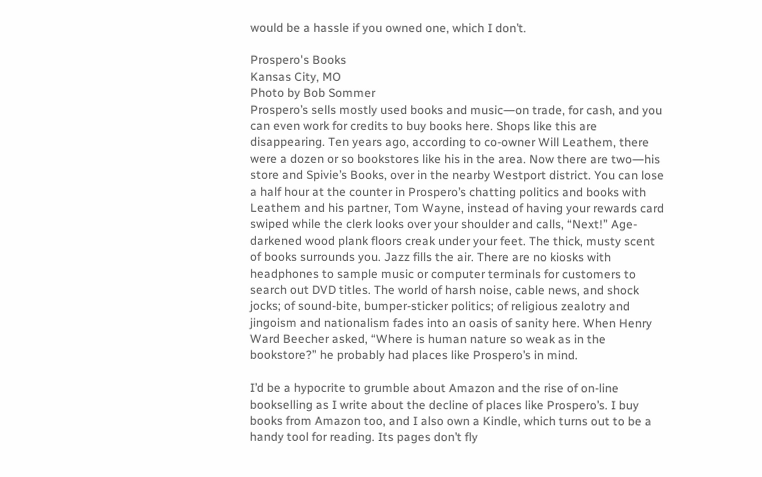would be a hassle if you owned one, which I don’t.

Prospero's Books
Kansas City, MO
Photo by Bob Sommer
Prospero’s sells mostly used books and music―on trade, for cash, and you can even work for credits to buy books here. Shops like this are disappearing. Ten years ago, according to co-owner Will Leathem, there were a dozen or so bookstores like his in the area. Now there are two―his store and Spivie’s Books, over in the nearby Westport district. You can lose a half hour at the counter in Prospero’s chatting politics and books with Leathem and his partner, Tom Wayne, instead of having your rewards card swiped while the clerk looks over your shoulder and calls, “Next!” Age-darkened wood plank floors creak under your feet. The thick, musty scent of books surrounds you. Jazz fills the air. There are no kiosks with headphones to sample music or computer terminals for customers to search out DVD titles. The world of harsh noise, cable news, and shock jocks; of sound-bite, bumper-sticker politics; of religious zealotry and jingoism and nationalism fades into an oasis of sanity here. When Henry Ward Beecher asked, “Where is human nature so weak as in the bookstore?” he probably had places like Prospero’s in mind.

I’d be a hypocrite to grumble about Amazon and the rise of on-line bookselling as I write about the decline of places like Prospero’s. I buy books from Amazon too, and I also own a Kindle, which turns out to be a handy tool for reading. Its pages don’t fly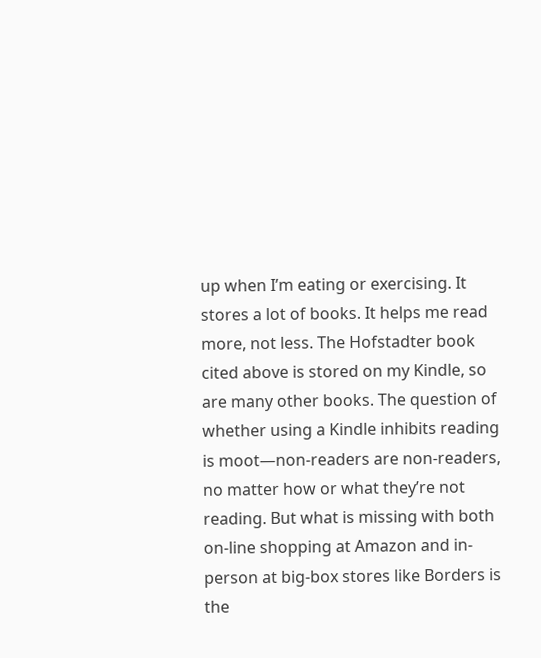up when I’m eating or exercising. It stores a lot of books. It helps me read more, not less. The Hofstadter book cited above is stored on my Kindle, so are many other books. The question of whether using a Kindle inhibits reading is moot―non-readers are non-readers, no matter how or what they’re not reading. But what is missing with both on-line shopping at Amazon and in-person at big-box stores like Borders is the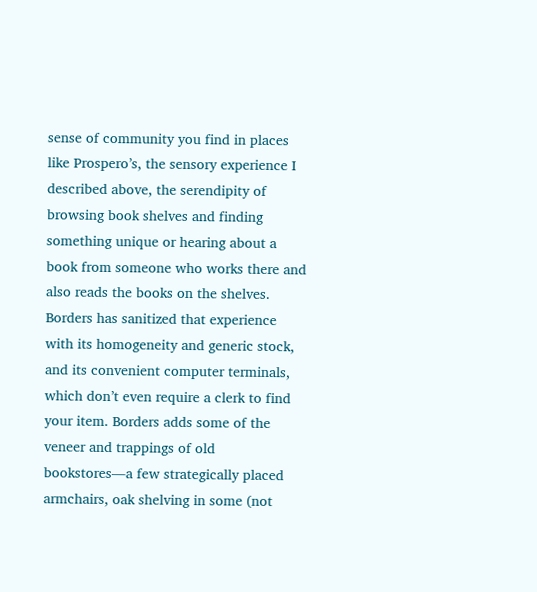sense of community you find in places like Prospero’s, the sensory experience I described above, the serendipity of browsing book shelves and finding something unique or hearing about a book from someone who works there and also reads the books on the shelves. Borders has sanitized that experience with its homogeneity and generic stock, and its convenient computer terminals, which don’t even require a clerk to find your item. Borders adds some of the veneer and trappings of old bookstores―a few strategically placed armchairs, oak shelving in some (not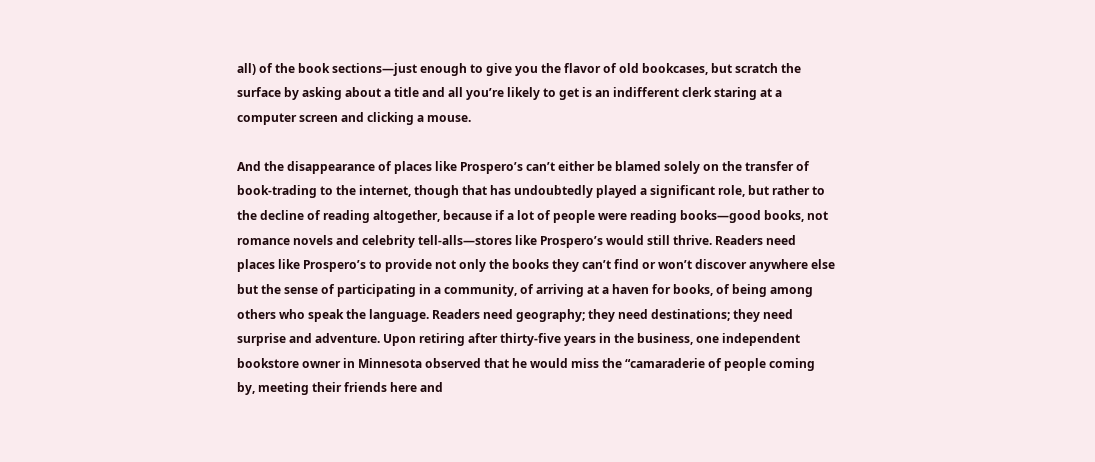all) of the book sections―just enough to give you the flavor of old bookcases, but scratch the surface by asking about a title and all you’re likely to get is an indifferent clerk staring at a computer screen and clicking a mouse.

And the disappearance of places like Prospero’s can’t either be blamed solely on the transfer of book-trading to the internet, though that has undoubtedly played a significant role, but rather to the decline of reading altogether, because if a lot of people were reading books―good books, not romance novels and celebrity tell-alls―stores like Prospero’s would still thrive. Readers need places like Prospero’s to provide not only the books they can’t find or won’t discover anywhere else but the sense of participating in a community, of arriving at a haven for books, of being among others who speak the language. Readers need geography; they need destinations; they need surprise and adventure. Upon retiring after thirty-five years in the business, one independent bookstore owner in Minnesota observed that he would miss the “camaraderie of people coming by, meeting their friends here and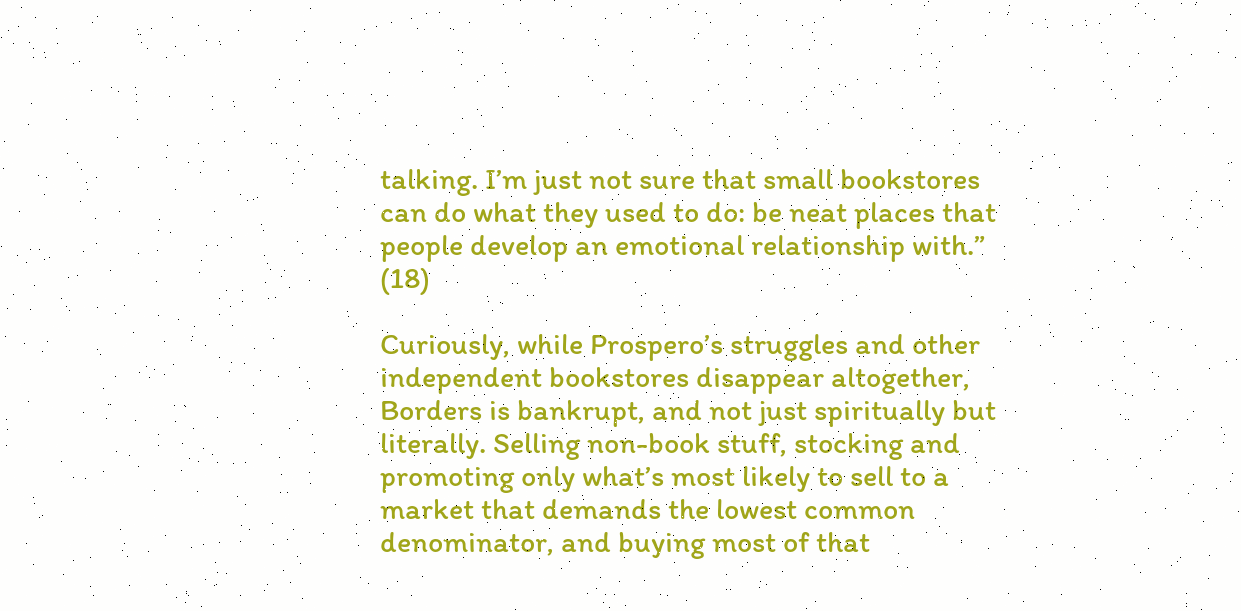talking. I’m just not sure that small bookstores can do what they used to do: be neat places that people develop an emotional relationship with.” (18)

Curiously, while Prospero’s struggles and other independent bookstores disappear altogether, Borders is bankrupt, and not just spiritually but literally. Selling non-book stuff, stocking and promoting only what’s most likely to sell to a market that demands the lowest common denominator, and buying most of that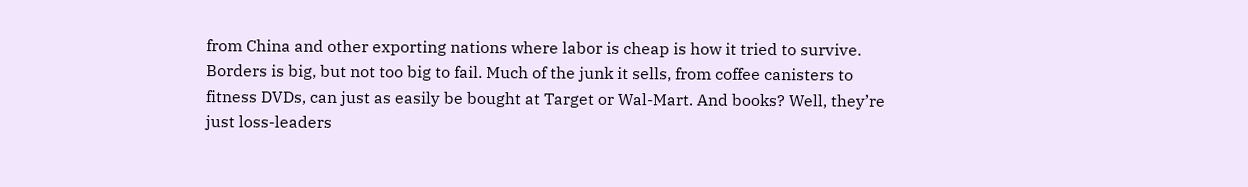from China and other exporting nations where labor is cheap is how it tried to survive. Borders is big, but not too big to fail. Much of the junk it sells, from coffee canisters to fitness DVDs, can just as easily be bought at Target or Wal-Mart. And books? Well, they’re just loss-leaders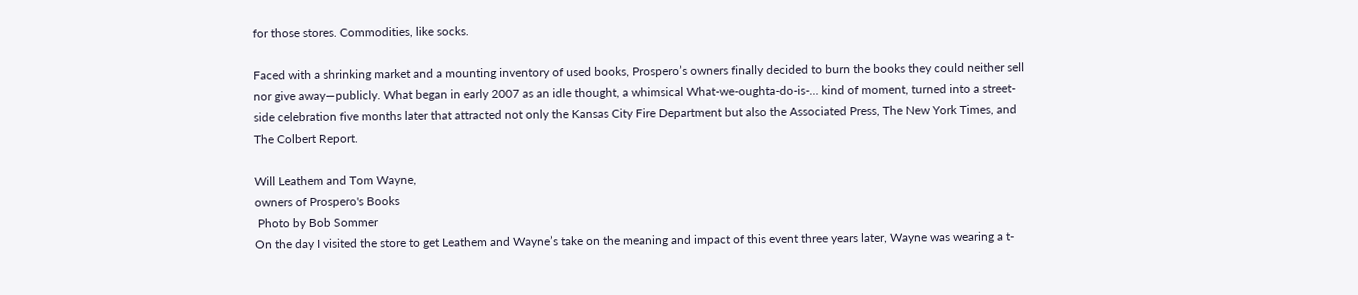for those stores. Commodities, like socks.

Faced with a shrinking market and a mounting inventory of used books, Prospero’s owners finally decided to burn the books they could neither sell nor give away―publicly. What began in early 2007 as an idle thought, a whimsical What-we-oughta-do-is-… kind of moment, turned into a street-side celebration five months later that attracted not only the Kansas City Fire Department but also the Associated Press, The New York Times, and The Colbert Report.

Will Leathem and Tom Wayne,
owners of Prospero's Books
 Photo by Bob Sommer
On the day I visited the store to get Leathem and Wayne’s take on the meaning and impact of this event three years later, Wayne was wearing a t-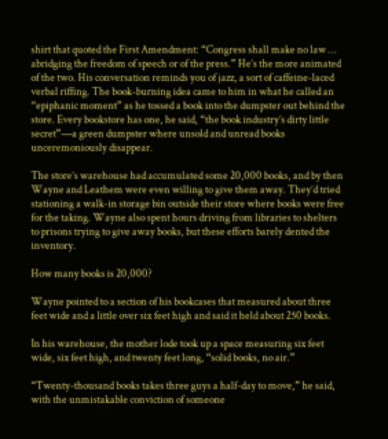shirt that quoted the First Amendment: “Congress shall make no law … abridging the freedom of speech or of the press.” He’s the more animated of the two. His conversation reminds you of jazz, a sort of caffeine-laced verbal riffing. The book-burning idea came to him in what he called an “epiphanic moment” as he tossed a book into the dumpster out behind the store. Every bookstore has one, he said, “the book industry’s dirty little secret”―a green dumpster where unsold and unread books unceremoniously disappear.

The store’s warehouse had accumulated some 20,000 books, and by then Wayne and Leathem were even willing to give them away. They’d tried stationing a walk-in storage bin outside their store where books were free for the taking. Wayne also spent hours driving from libraries to shelters to prisons trying to give away books, but these efforts barely dented the inventory.

How many books is 20,000?

Wayne pointed to a section of his bookcases that measured about three feet wide and a little over six feet high and said it held about 250 books.

In his warehouse, the mother lode took up a space measuring six feet wide, six feet high, and twenty feet long, “solid books, no air.”

“Twenty-thousand books takes three guys a half-day to move,” he said, with the unmistakable conviction of someone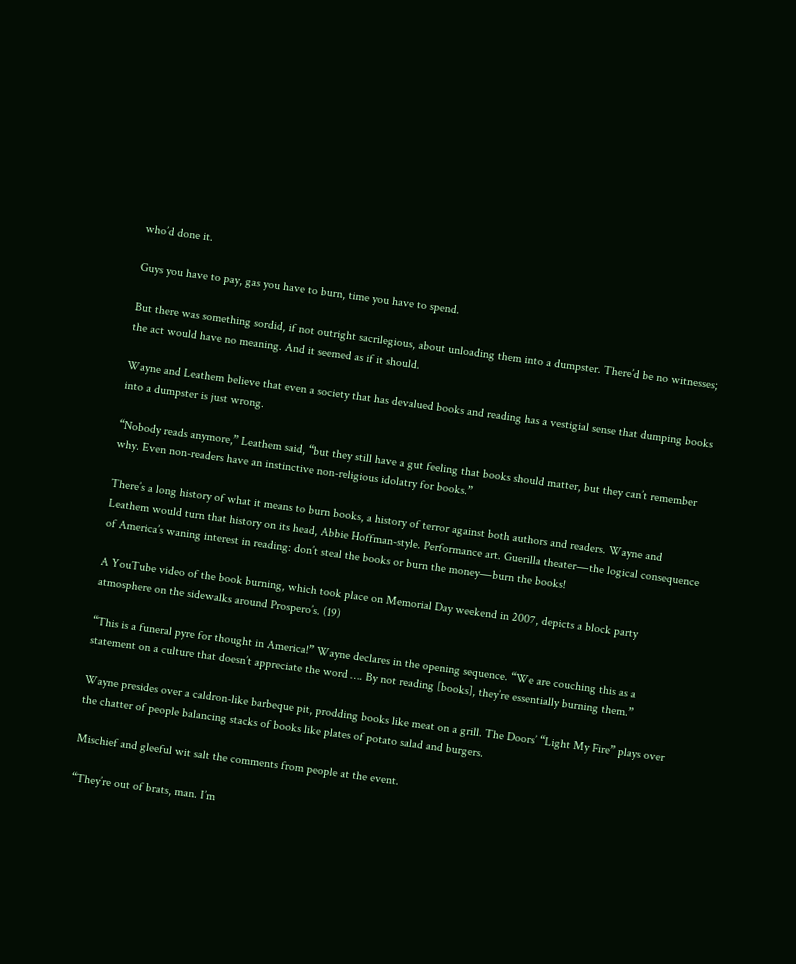who’d done it.

Guys you have to pay, gas you have to burn, time you have to spend.

But there was something sordid, if not outright sacrilegious, about unloading them into a dumpster. There’d be no witnesses; the act would have no meaning. And it seemed as if it should.

Wayne and Leathem believe that even a society that has devalued books and reading has a vestigial sense that dumping books into a dumpster is just wrong.

“Nobody reads anymore,” Leathem said, “but they still have a gut feeling that books should matter, but they can’t remember why. Even non-readers have an instinctive non-religious idolatry for books.”

There’s a long history of what it means to burn books, a history of terror against both authors and readers. Wayne and Leathem would turn that history on its head, Abbie Hoffman-style. Performance art. Guerilla theater―the logical consequence of America’s waning interest in reading: don’t steal the books or burn the money―burn the books!

A YouTube video of the book burning, which took place on Memorial Day weekend in 2007, depicts a block party atmosphere on the sidewalks around Prospero’s. (19)

“This is a funeral pyre for thought in America!” Wayne declares in the opening sequence. “We are couching this as a statement on a culture that doesn’t appreciate the word …. By not reading [books], they’re essentially burning them.”

Wayne presides over a caldron-like barbeque pit, prodding books like meat on a grill. The Doors’ “Light My Fire” plays over the chatter of people balancing stacks of books like plates of potato salad and burgers.

Mischief and gleeful wit salt the comments from people at the event.

“They’re out of brats, man. I’m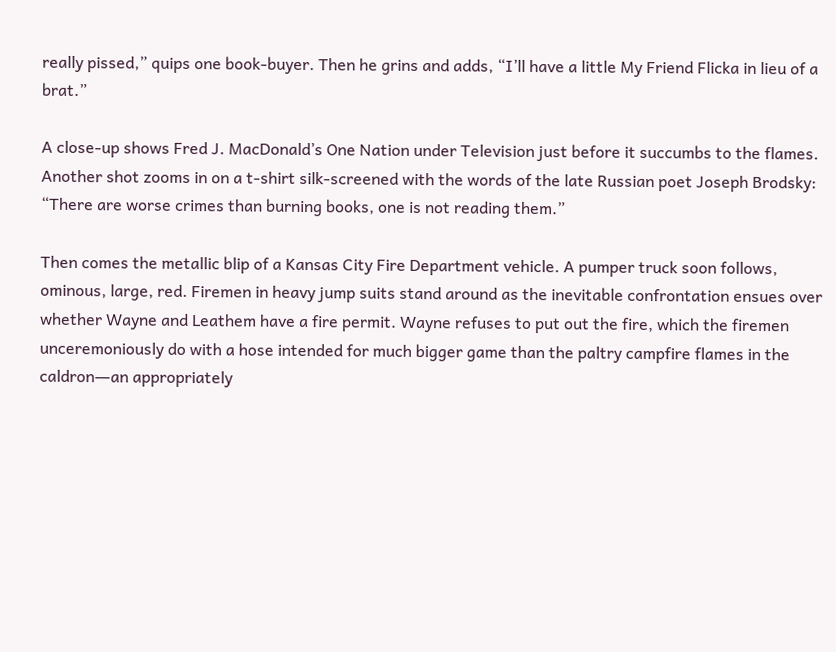really pissed,” quips one book-buyer. Then he grins and adds, “I’ll have a little My Friend Flicka in lieu of a brat.”

A close-up shows Fred J. MacDonald’s One Nation under Television just before it succumbs to the flames. Another shot zooms in on a t-shirt silk-screened with the words of the late Russian poet Joseph Brodsky: “There are worse crimes than burning books, one is not reading them.”

Then comes the metallic blip of a Kansas City Fire Department vehicle. A pumper truck soon follows, ominous, large, red. Firemen in heavy jump suits stand around as the inevitable confrontation ensues over whether Wayne and Leathem have a fire permit. Wayne refuses to put out the fire, which the firemen unceremoniously do with a hose intended for much bigger game than the paltry campfire flames in the caldron―an appropriately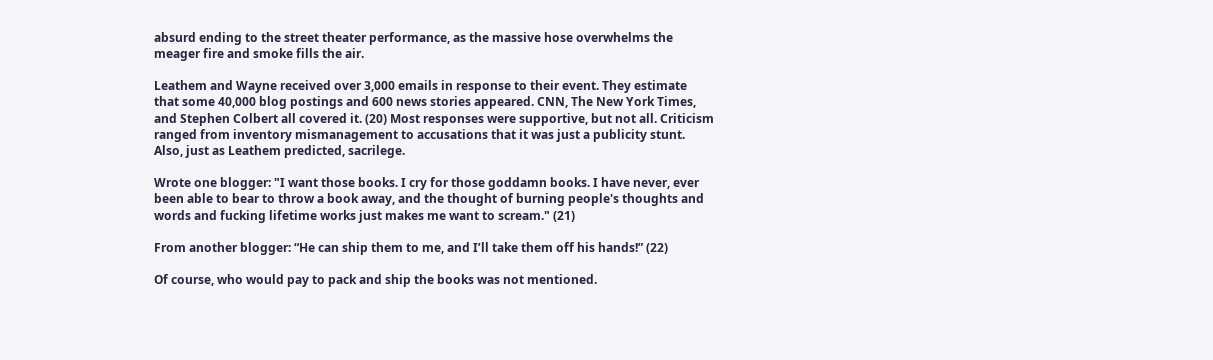absurd ending to the street theater performance, as the massive hose overwhelms the meager fire and smoke fills the air.

Leathem and Wayne received over 3,000 emails in response to their event. They estimate that some 40,000 blog postings and 600 news stories appeared. CNN, The New York Times, and Stephen Colbert all covered it. (20) Most responses were supportive, but not all. Criticism ranged from inventory mismanagement to accusations that it was just a publicity stunt. Also, just as Leathem predicted, sacrilege.

Wrote one blogger: "I want those books. I cry for those goddamn books. I have never, ever been able to bear to throw a book away, and the thought of burning people's thoughts and words and fucking lifetime works just makes me want to scream." (21)

From another blogger: “He can ship them to me, and I’ll take them off his hands!” (22)

Of course, who would pay to pack and ship the books was not mentioned.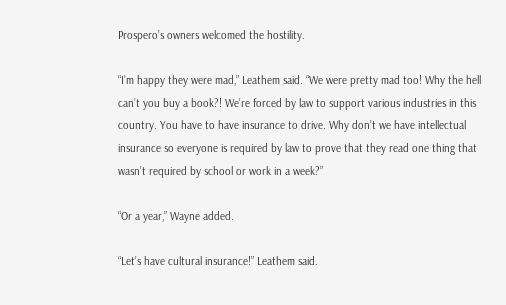Prospero’s owners welcomed the hostility.

“I’m happy they were mad,” Leathem said. “We were pretty mad too! Why the hell can’t you buy a book?! We’re forced by law to support various industries in this country. You have to have insurance to drive. Why don’t we have intellectual insurance so everyone is required by law to prove that they read one thing that wasn’t required by school or work in a week?”

“Or a year,” Wayne added.

“Let’s have cultural insurance!” Leathem said.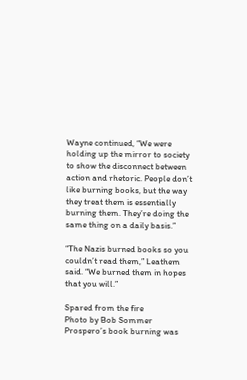Wayne continued, “We were holding up the mirror to society to show the disconnect between action and rhetoric. People don’t like burning books, but the way they treat them is essentially burning them. They’re doing the same thing on a daily basis.”

“The Nazis burned books so you couldn’t read them,” Leathem said. “We burned them in hopes that you will.”

Spared from the fire
Photo by Bob Sommer
Prospero’s book burning was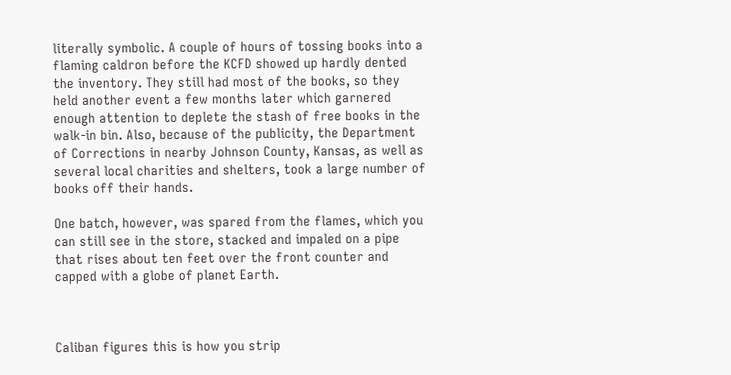literally symbolic. A couple of hours of tossing books into a flaming caldron before the KCFD showed up hardly dented the inventory. They still had most of the books, so they held another event a few months later which garnered enough attention to deplete the stash of free books in the walk-in bin. Also, because of the publicity, the Department of Corrections in nearby Johnson County, Kansas, as well as several local charities and shelters, took a large number of books off their hands.

One batch, however, was spared from the flames, which you can still see in the store, stacked and impaled on a pipe that rises about ten feet over the front counter and capped with a globe of planet Earth.



Caliban figures this is how you strip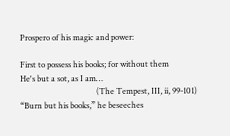Prospero of his magic and power:

First to possess his books; for without them
He's but a sot, as I am…
                                      (The Tempest, III, ii, 99-101)
“Burn but his books,” he beseeches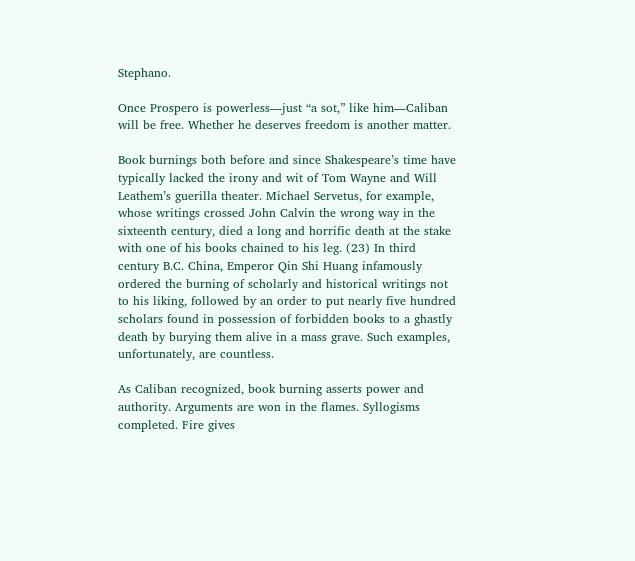Stephano.

Once Prospero is powerless―just “a sot,” like him―Caliban will be free. Whether he deserves freedom is another matter.

Book burnings both before and since Shakespeare’s time have typically lacked the irony and wit of Tom Wayne and Will Leathem’s guerilla theater. Michael Servetus, for example, whose writings crossed John Calvin the wrong way in the sixteenth century, died a long and horrific death at the stake with one of his books chained to his leg. (23) In third century B.C. China, Emperor Qin Shi Huang infamously ordered the burning of scholarly and historical writings not to his liking, followed by an order to put nearly five hundred scholars found in possession of forbidden books to a ghastly death by burying them alive in a mass grave. Such examples, unfortunately, are countless.

As Caliban recognized, book burning asserts power and authority. Arguments are won in the flames. Syllogisms completed. Fire gives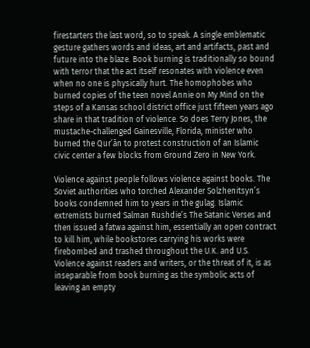firestarters the last word, so to speak. A single emblematic gesture gathers words and ideas, art and artifacts, past and future into the blaze. Book burning is traditionally so bound with terror that the act itself resonates with violence even when no one is physically hurt. The homophobes who burned copies of the teen novel Annie on My Mind on the steps of a Kansas school district office just fifteen years ago share in that tradition of violence. So does Terry Jones, the mustache-challenged Gainesville, Florida, minister who burned the Qur’ān to protest construction of an Islamic civic center a few blocks from Ground Zero in New York.

Violence against people follows violence against books. The Soviet authorities who torched Alexander Solzhenitsyn’s books condemned him to years in the gulag. Islamic extremists burned Salman Rushdie’s The Satanic Verses and then issued a fatwa against him, essentially an open contract to kill him, while bookstores carrying his works were firebombed and trashed throughout the U.K. and U.S. Violence against readers and writers, or the threat of it, is as inseparable from book burning as the symbolic acts of leaving an empty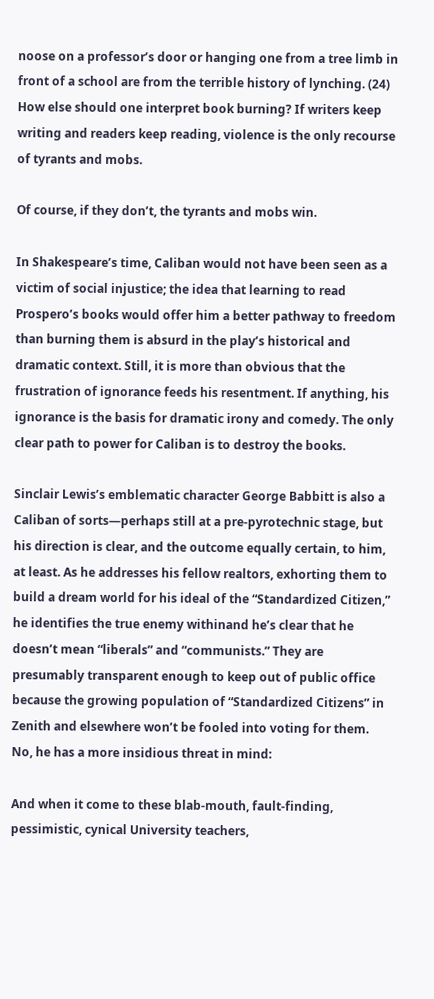noose on a professor’s door or hanging one from a tree limb in front of a school are from the terrible history of lynching. (24) How else should one interpret book burning? If writers keep writing and readers keep reading, violence is the only recourse of tyrants and mobs.

Of course, if they don’t, the tyrants and mobs win.

In Shakespeare’s time, Caliban would not have been seen as a victim of social injustice; the idea that learning to read Prospero’s books would offer him a better pathway to freedom than burning them is absurd in the play’s historical and dramatic context. Still, it is more than obvious that the frustration of ignorance feeds his resentment. If anything, his ignorance is the basis for dramatic irony and comedy. The only clear path to power for Caliban is to destroy the books.

Sinclair Lewis’s emblematic character George Babbitt is also a Caliban of sorts―perhaps still at a pre-pyrotechnic stage, but his direction is clear, and the outcome equally certain, to him, at least. As he addresses his fellow realtors, exhorting them to build a dream world for his ideal of the “Standardized Citizen,” he identifies the true enemy withinand he’s clear that he doesn’t mean “liberals” and “communists.” They are presumably transparent enough to keep out of public office because the growing population of “Standardized Citizens” in Zenith and elsewhere won’t be fooled into voting for them. No, he has a more insidious threat in mind:

And when it come to these blab-mouth, fault-finding, pessimistic, cynical University teachers,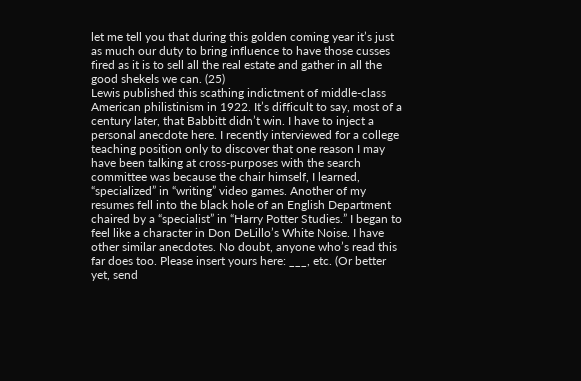let me tell you that during this golden coming year it’s just as much our duty to bring influence to have those cusses fired as it is to sell all the real estate and gather in all the good shekels we can. (25)
Lewis published this scathing indictment of middle-class American philistinism in 1922. It’s difficult to say, most of a century later, that Babbitt didn’t win. I have to inject a personal anecdote here. I recently interviewed for a college teaching position only to discover that one reason I may have been talking at cross-purposes with the search committee was because the chair himself, I learned, “specialized” in “writing” video games. Another of my resumes fell into the black hole of an English Department chaired by a “specialist” in “Harry Potter Studies.” I began to feel like a character in Don DeLillo’s White Noise. I have other similar anecdotes. No doubt, anyone who’s read this far does too. Please insert yours here: ___, etc. (Or better yet, send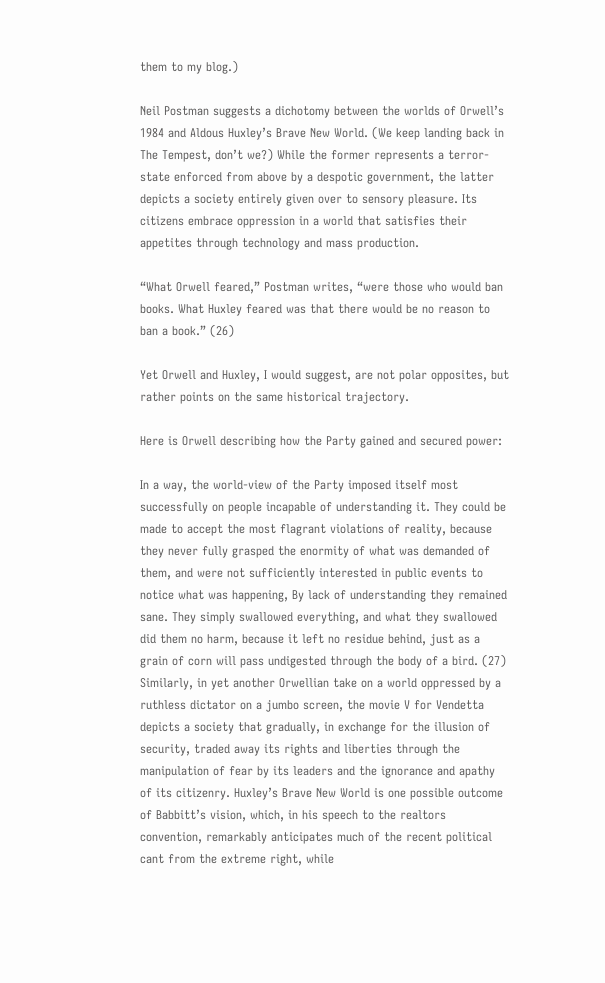them to my blog.)

Neil Postman suggests a dichotomy between the worlds of Orwell’s 1984 and Aldous Huxley’s Brave New World. (We keep landing back in The Tempest, don’t we?) While the former represents a terror-state enforced from above by a despotic government, the latter depicts a society entirely given over to sensory pleasure. Its citizens embrace oppression in a world that satisfies their appetites through technology and mass production.

“What Orwell feared,” Postman writes, “were those who would ban books. What Huxley feared was that there would be no reason to ban a book.” (26)

Yet Orwell and Huxley, I would suggest, are not polar opposites, but rather points on the same historical trajectory.

Here is Orwell describing how the Party gained and secured power:

In a way, the world-view of the Party imposed itself most successfully on people incapable of understanding it. They could be made to accept the most flagrant violations of reality, because they never fully grasped the enormity of what was demanded of them, and were not sufficiently interested in public events to notice what was happening, By lack of understanding they remained sane. They simply swallowed everything, and what they swallowed did them no harm, because it left no residue behind, just as a grain of corn will pass undigested through the body of a bird. (27)
Similarly, in yet another Orwellian take on a world oppressed by a ruthless dictator on a jumbo screen, the movie V for Vendetta depicts a society that gradually, in exchange for the illusion of security, traded away its rights and liberties through the manipulation of fear by its leaders and the ignorance and apathy of its citizenry. Huxley’s Brave New World is one possible outcome of Babbitt’s vision, which, in his speech to the realtors convention, remarkably anticipates much of the recent political cant from the extreme right, while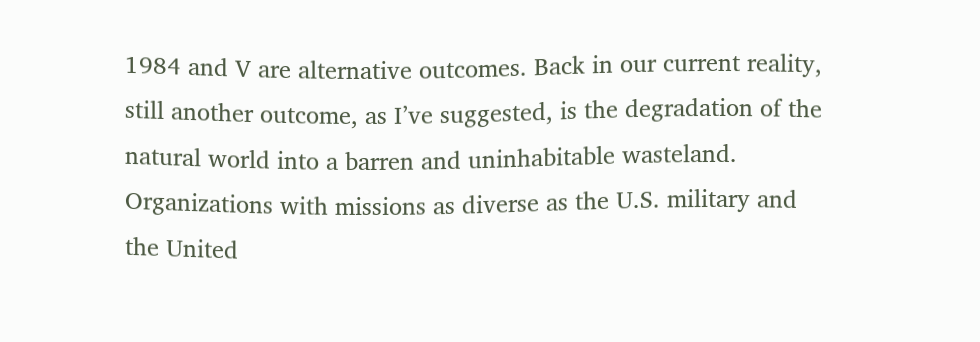1984 and V are alternative outcomes. Back in our current reality, still another outcome, as I’ve suggested, is the degradation of the natural world into a barren and uninhabitable wasteland. Organizations with missions as diverse as the U.S. military and the United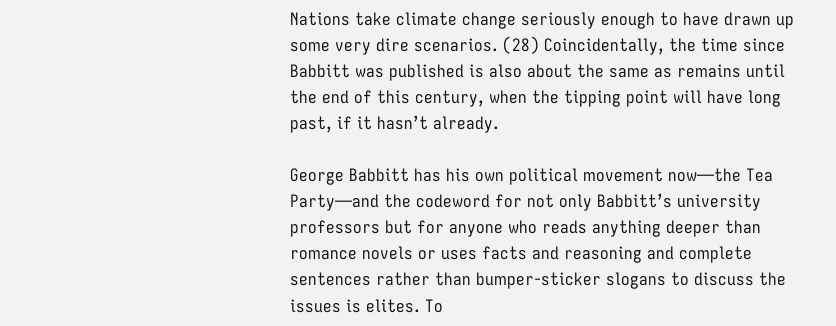Nations take climate change seriously enough to have drawn up some very dire scenarios. (28) Coincidentally, the time since Babbitt was published is also about the same as remains until the end of this century, when the tipping point will have long past, if it hasn’t already.

George Babbitt has his own political movement now―the Tea Party―and the codeword for not only Babbitt’s university professors but for anyone who reads anything deeper than romance novels or uses facts and reasoning and complete sentences rather than bumper-sticker slogans to discuss the issues is elites. To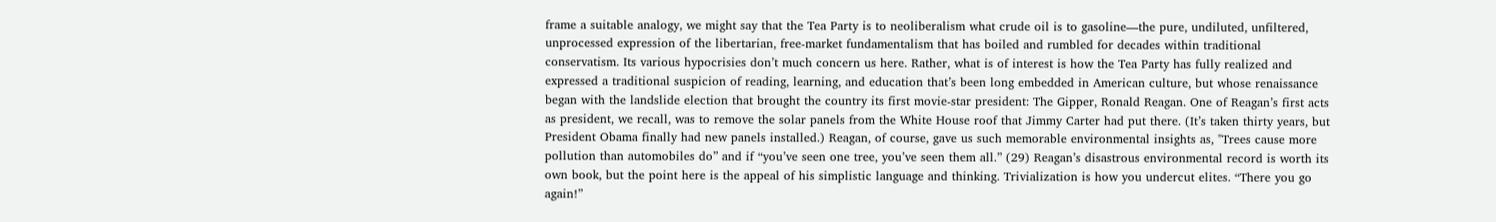frame a suitable analogy, we might say that the Tea Party is to neoliberalism what crude oil is to gasoline—the pure, undiluted, unfiltered, unprocessed expression of the libertarian, free-market fundamentalism that has boiled and rumbled for decades within traditional conservatism. Its various hypocrisies don’t much concern us here. Rather, what is of interest is how the Tea Party has fully realized and expressed a traditional suspicion of reading, learning, and education that’s been long embedded in American culture, but whose renaissance began with the landslide election that brought the country its first movie-star president: The Gipper, Ronald Reagan. One of Reagan’s first acts as president, we recall, was to remove the solar panels from the White House roof that Jimmy Carter had put there. (It’s taken thirty years, but President Obama finally had new panels installed.) Reagan, of course, gave us such memorable environmental insights as, "Trees cause more pollution than automobiles do” and if “you’ve seen one tree, you’ve seen them all.” (29) Reagan’s disastrous environmental record is worth its own book, but the point here is the appeal of his simplistic language and thinking. Trivialization is how you undercut elites. “There you go again!”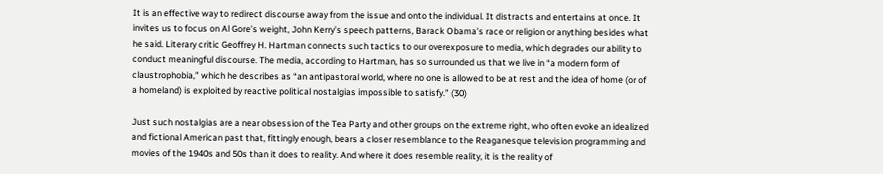It is an effective way to redirect discourse away from the issue and onto the individual. It distracts and entertains at once. It invites us to focus on Al Gore’s weight, John Kerry’s speech patterns, Barack Obama’s race or religion or anything besides what he said. Literary critic Geoffrey H. Hartman connects such tactics to our overexposure to media, which degrades our ability to conduct meaningful discourse. The media, according to Hartman, has so surrounded us that we live in “a modern form of claustrophobia,” which he describes as “an antipastoral world, where no one is allowed to be at rest and the idea of home (or of a homeland) is exploited by reactive political nostalgias impossible to satisfy.” (30)

Just such nostalgias are a near obsession of the Tea Party and other groups on the extreme right, who often evoke an idealized and fictional American past that, fittingly enough, bears a closer resemblance to the Reaganesque television programming and movies of the 1940s and 50s than it does to reality. And where it does resemble reality, it is the reality of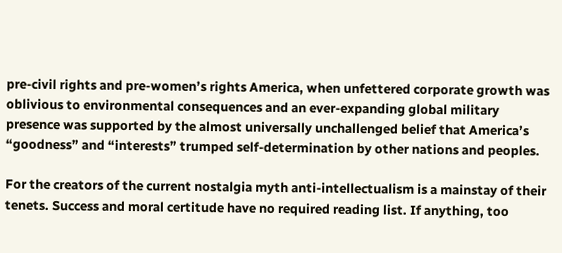pre-civil rights and pre-women’s rights America, when unfettered corporate growth was oblivious to environmental consequences and an ever-expanding global military presence was supported by the almost universally unchallenged belief that America’s “goodness” and “interests” trumped self-determination by other nations and peoples.

For the creators of the current nostalgia myth anti-intellectualism is a mainstay of their tenets. Success and moral certitude have no required reading list. If anything, too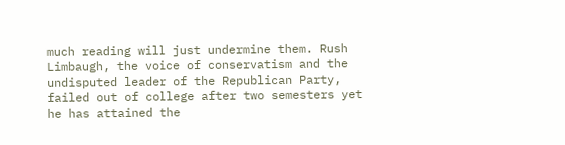much reading will just undermine them. Rush Limbaugh, the voice of conservatism and the undisputed leader of the Republican Party, failed out of college after two semesters yet he has attained the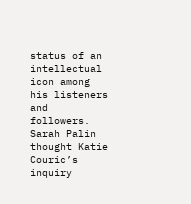status of an intellectual icon among his listeners and followers. Sarah Palin thought Katie Couric’s inquiry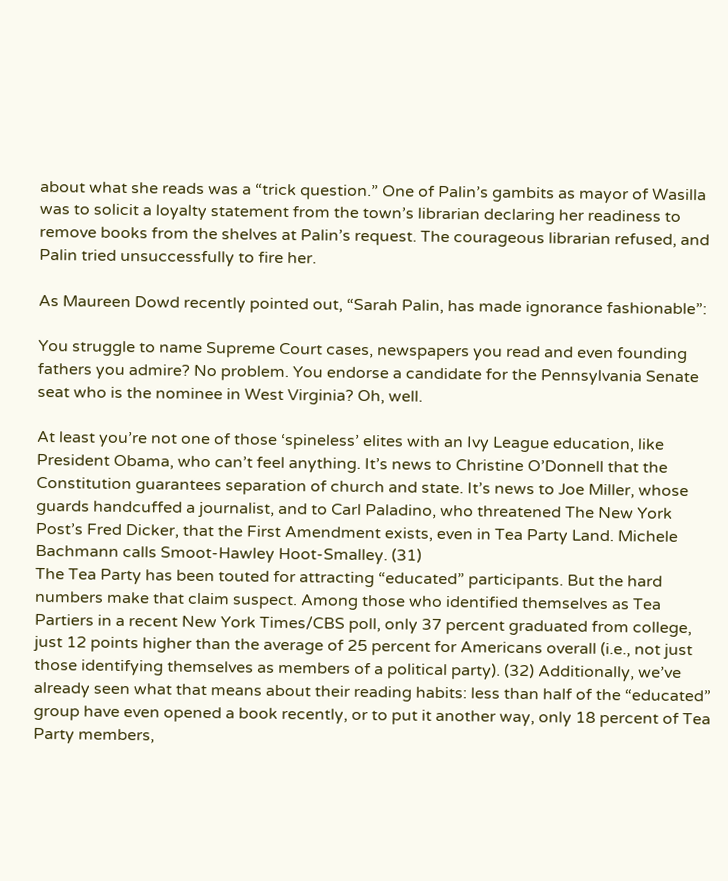about what she reads was a “trick question.” One of Palin’s gambits as mayor of Wasilla was to solicit a loyalty statement from the town’s librarian declaring her readiness to remove books from the shelves at Palin’s request. The courageous librarian refused, and Palin tried unsuccessfully to fire her.

As Maureen Dowd recently pointed out, “Sarah Palin, has made ignorance fashionable”:

You struggle to name Supreme Court cases, newspapers you read and even founding fathers you admire? No problem. You endorse a candidate for the Pennsylvania Senate seat who is the nominee in West Virginia? Oh, well.

At least you’re not one of those ‘spineless’ elites with an Ivy League education, like President Obama, who can’t feel anything. It’s news to Christine O’Donnell that the Constitution guarantees separation of church and state. It’s news to Joe Miller, whose guards handcuffed a journalist, and to Carl Paladino, who threatened The New York Post’s Fred Dicker, that the First Amendment exists, even in Tea Party Land. Michele Bachmann calls Smoot-Hawley Hoot-Smalley. (31)
The Tea Party has been touted for attracting “educated” participants. But the hard numbers make that claim suspect. Among those who identified themselves as Tea Partiers in a recent New York Times/CBS poll, only 37 percent graduated from college, just 12 points higher than the average of 25 percent for Americans overall (i.e., not just those identifying themselves as members of a political party). (32) Additionally, we’ve already seen what that means about their reading habits: less than half of the “educated” group have even opened a book recently, or to put it another way, only 18 percent of Tea Party members,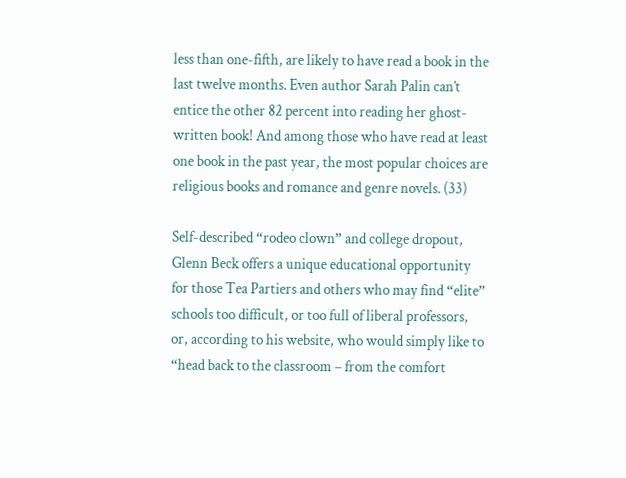less than one-fifth, are likely to have read a book in the last twelve months. Even author Sarah Palin can’t entice the other 82 percent into reading her ghost-written book! And among those who have read at least one book in the past year, the most popular choices are religious books and romance and genre novels. (33)

Self-described “rodeo clown” and college dropout, Glenn Beck offers a unique educational opportunity for those Tea Partiers and others who may find “elite” schools too difficult, or too full of liberal professors, or, according to his website, who would simply like to “head back to the classroom – from the comfort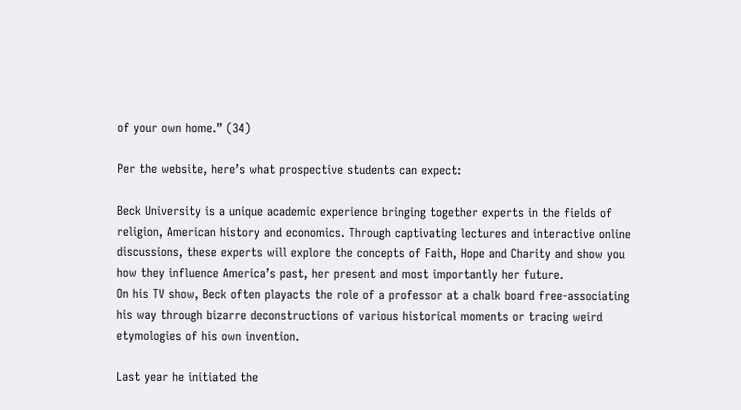of your own home.” (34)

Per the website, here’s what prospective students can expect:

Beck University is a unique academic experience bringing together experts in the fields of religion, American history and economics. Through captivating lectures and interactive online discussions, these experts will explore the concepts of Faith, Hope and Charity and show you how they influence America’s past, her present and most importantly her future.
On his TV show, Beck often playacts the role of a professor at a chalk board free-associating his way through bizarre deconstructions of various historical moments or tracing weird etymologies of his own invention.

Last year he initiated the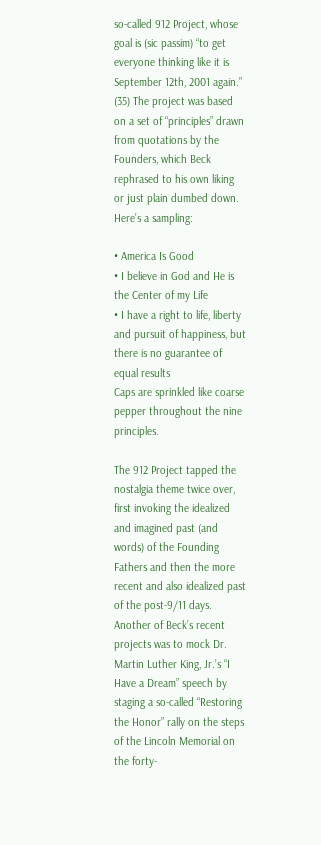so-called 912 Project, whose goal is (sic passim) “to get everyone thinking like it is September 12th, 2001 again.” (35) The project was based on a set of “principles” drawn from quotations by the Founders, which Beck rephrased to his own liking or just plain dumbed down. Here’s a sampling:

• America Is Good
• I believe in God and He is the Center of my Life
• I have a right to life, liberty and pursuit of happiness, but there is no guarantee of equal results
Caps are sprinkled like coarse pepper throughout the nine principles.

The 912 Project tapped the nostalgia theme twice over, first invoking the idealized and imagined past (and words) of the Founding Fathers and then the more recent and also idealized past of the post-9/11 days. Another of Beck’s recent projects was to mock Dr. Martin Luther King, Jr.’s “I Have a Dream” speech by staging a so-called “Restoring the Honor” rally on the steps of the Lincoln Memorial on the forty-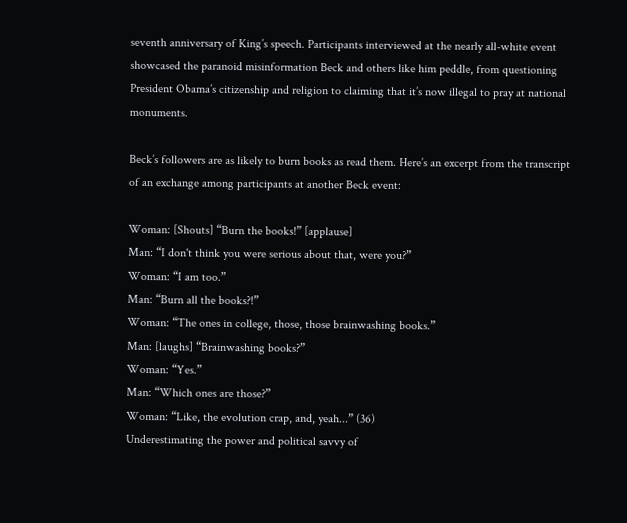seventh anniversary of King’s speech. Participants interviewed at the nearly all-white event showcased the paranoid misinformation Beck and others like him peddle, from questioning President Obama’s citizenship and religion to claiming that it’s now illegal to pray at national monuments.

Beck’s followers are as likely to burn books as read them. Here’s an excerpt from the transcript of an exchange among participants at another Beck event:

Woman: [Shouts] “Burn the books!” [applause]
Man: “I don't think you were serious about that, were you?”
Woman: “I am too.”
Man: “Burn all the books?!”
Woman: “The ones in college, those, those brainwashing books.”
Man: [laughs] “Brainwashing books?”
Woman: “Yes.”
Man: “Which ones are those?”
Woman: “Like, the evolution crap, and, yeah...” (36)
Underestimating the power and political savvy of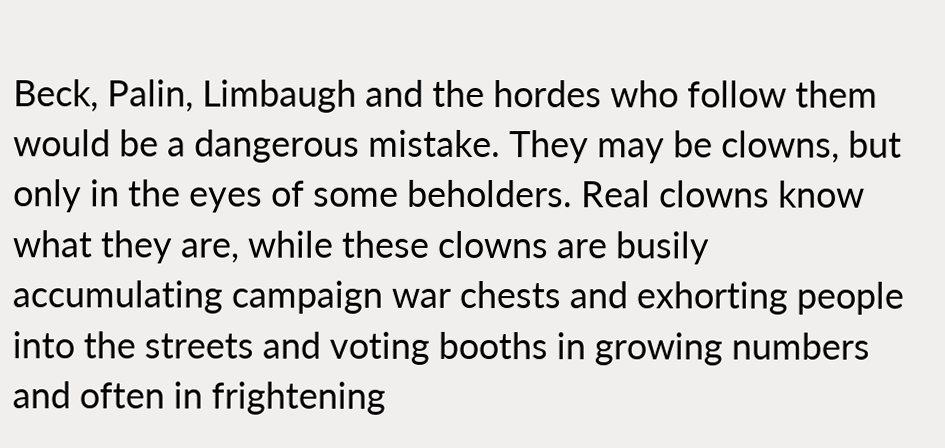Beck, Palin, Limbaugh and the hordes who follow them would be a dangerous mistake. They may be clowns, but only in the eyes of some beholders. Real clowns know what they are, while these clowns are busily accumulating campaign war chests and exhorting people into the streets and voting booths in growing numbers and often in frightening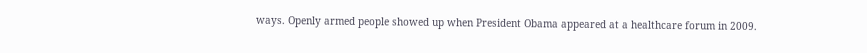ways. Openly armed people showed up when President Obama appeared at a healthcare forum in 2009.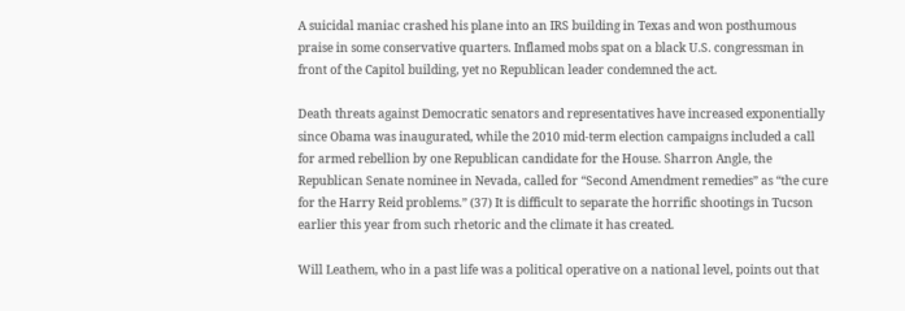A suicidal maniac crashed his plane into an IRS building in Texas and won posthumous praise in some conservative quarters. Inflamed mobs spat on a black U.S. congressman in front of the Capitol building, yet no Republican leader condemned the act.

Death threats against Democratic senators and representatives have increased exponentially since Obama was inaugurated, while the 2010 mid-term election campaigns included a call for armed rebellion by one Republican candidate for the House. Sharron Angle, the Republican Senate nominee in Nevada, called for “Second Amendment remedies” as “the cure for the Harry Reid problems.” (37) It is difficult to separate the horrific shootings in Tucson earlier this year from such rhetoric and the climate it has created.

Will Leathem, who in a past life was a political operative on a national level, points out that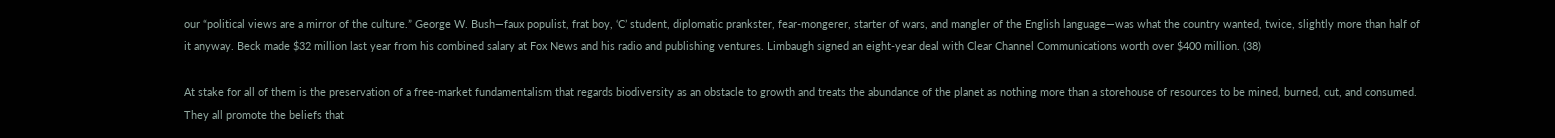our “political views are a mirror of the culture.” George W. Bush―faux populist, frat boy, ‘C’ student, diplomatic prankster, fear-mongerer, starter of wars, and mangler of the English language―was what the country wanted, twice, slightly more than half of it anyway. Beck made $32 million last year from his combined salary at Fox News and his radio and publishing ventures. Limbaugh signed an eight-year deal with Clear Channel Communications worth over $400 million. (38)

At stake for all of them is the preservation of a free-market fundamentalism that regards biodiversity as an obstacle to growth and treats the abundance of the planet as nothing more than a storehouse of resources to be mined, burned, cut, and consumed. They all promote the beliefs that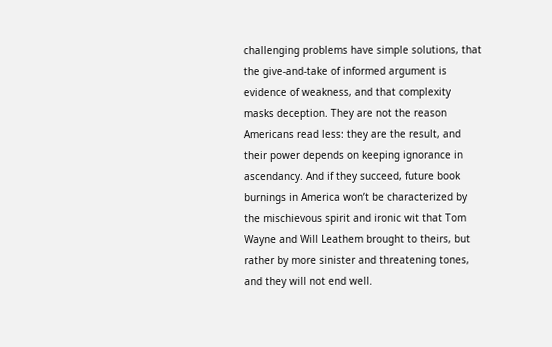challenging problems have simple solutions, that the give-and-take of informed argument is evidence of weakness, and that complexity masks deception. They are not the reason Americans read less: they are the result, and their power depends on keeping ignorance in ascendancy. And if they succeed, future book burnings in America won’t be characterized by the mischievous spirit and ironic wit that Tom Wayne and Will Leathem brought to theirs, but rather by more sinister and threatening tones, and they will not end well.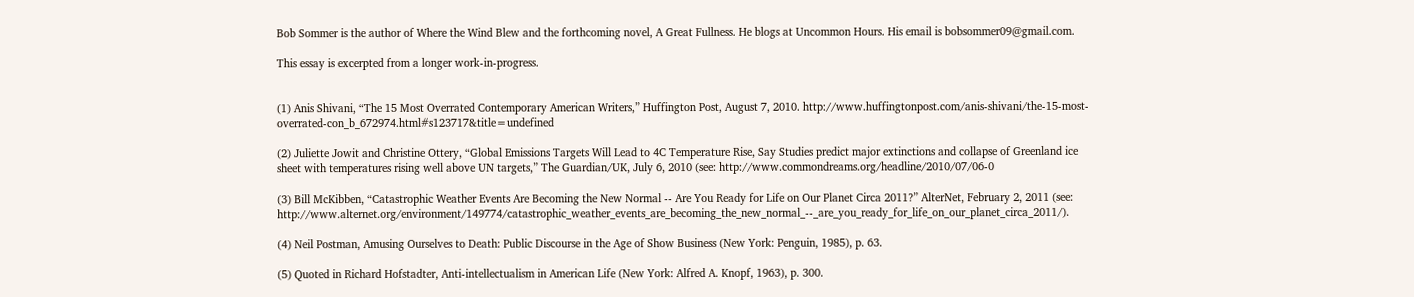Bob Sommer is the author of Where the Wind Blew and the forthcoming novel, A Great Fullness. He blogs at Uncommon Hours. His email is bobsommer09@gmail.com.

This essay is excerpted from a longer work-in-progress.


(1) Anis Shivani, “The 15 Most Overrated Contemporary American Writers,” Huffington Post, August 7, 2010. http://www.huffingtonpost.com/anis-shivani/the-15-most-overrated-con_b_672974.html#s123717&title=undefined

(2) Juliette Jowit and Christine Ottery, “Global Emissions Targets Will Lead to 4C Temperature Rise, Say Studies predict major extinctions and collapse of Greenland ice sheet with temperatures rising well above UN targets,” The Guardian/UK, July 6, 2010 (see: http://www.commondreams.org/headline/2010/07/06-0

(3) Bill McKibben, “Catastrophic Weather Events Are Becoming the New Normal -- Are You Ready for Life on Our Planet Circa 2011?” AlterNet, February 2, 2011 (see: http://www.alternet.org/environment/149774/catastrophic_weather_events_are_becoming_the_new_normal_--_are_you_ready_for_life_on_our_planet_circa_2011/).

(4) Neil Postman, Amusing Ourselves to Death: Public Discourse in the Age of Show Business (New York: Penguin, 1985), p. 63.

(5) Quoted in Richard Hofstadter, Anti-intellectualism in American Life (New York: Alfred A. Knopf, 1963), p. 300.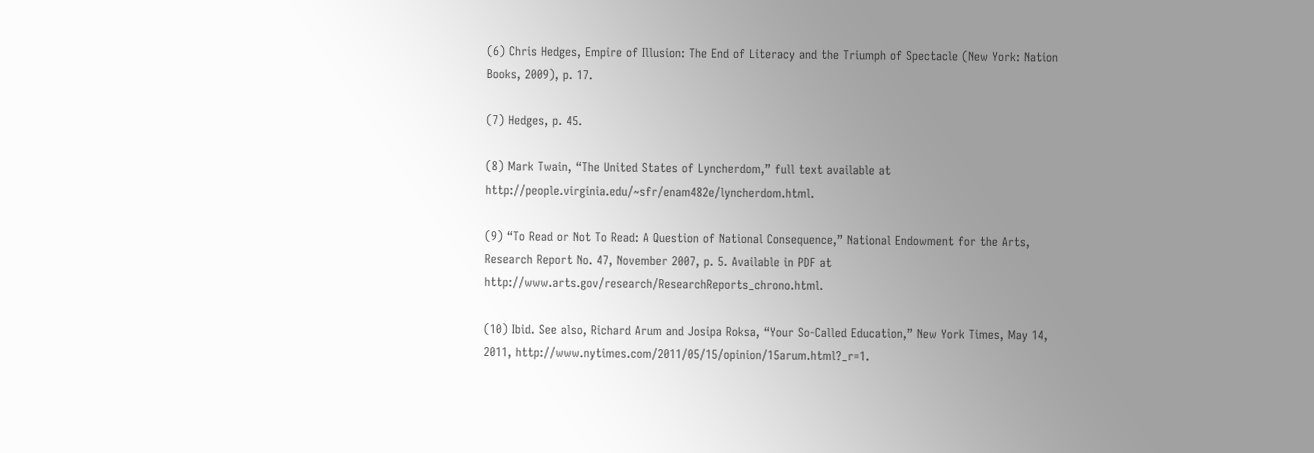(6) Chris Hedges, Empire of Illusion: The End of Literacy and the Triumph of Spectacle (New York: Nation Books, 2009), p. 17.

(7) Hedges, p. 45.

(8) Mark Twain, “The United States of Lyncherdom,” full text available at http://people.virginia.edu/~sfr/enam482e/lyncherdom.html.

(9) “To Read or Not To Read: A Question of National Consequence,” National Endowment for the Arts, Research Report No. 47, November 2007, p. 5. Available in PDF at http://www.arts.gov/research/ResearchReports_chrono.html.

(10) Ibid. See also, Richard Arum and Josipa Roksa, “Your So-Called Education,” New York Times, May 14, 2011, http://www.nytimes.com/2011/05/15/opinion/15arum.html?_r=1.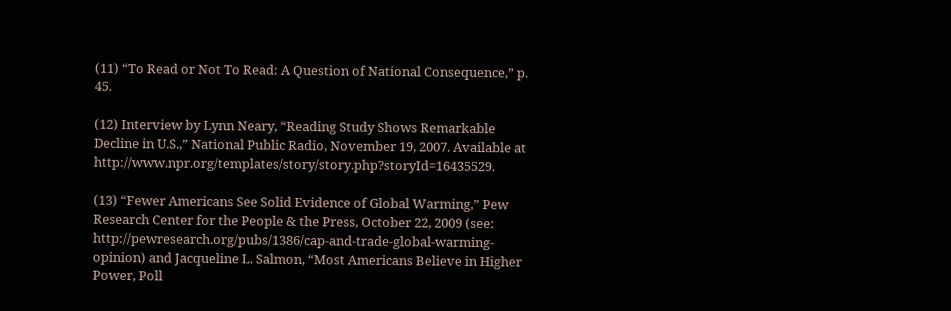(11) “To Read or Not To Read: A Question of National Consequence,” p. 45.

(12) Interview by Lynn Neary, “Reading Study Shows Remarkable Decline in U.S.,” National Public Radio, November 19, 2007. Available at http://www.npr.org/templates/story/story.php?storyId=16435529.

(13) “Fewer Americans See Solid Evidence of Global Warming,” Pew Research Center for the People & the Press, October 22, 2009 (see: http://pewresearch.org/pubs/1386/cap-and-trade-global-warming-opinion) and Jacqueline L. Salmon, “Most Americans Believe in Higher Power, Poll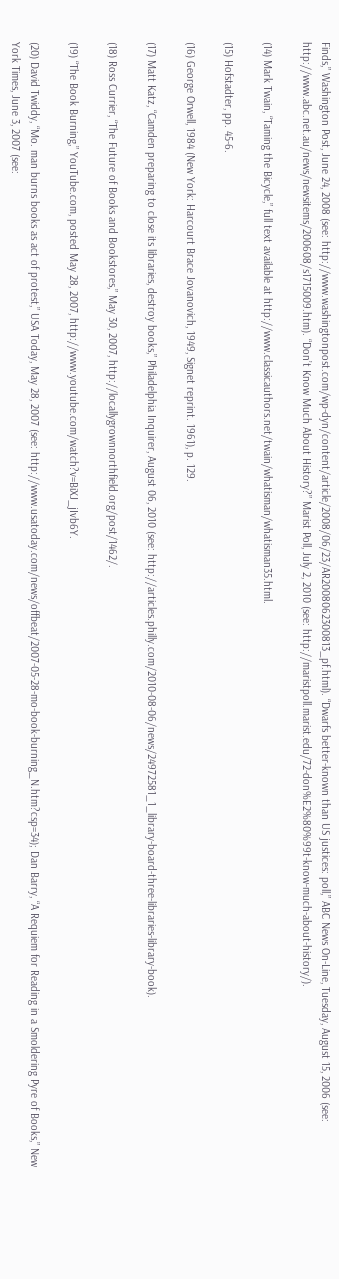Finds,” Washington Post, June 24, 2008 (see: http://www.washingtonpost.com/wp-dyn/content/article/2008/06/23/AR2008062300813_pf.html). “Dwarfs better-known than US justices: poll,” ABC News On-Line, Tuesday, August 15, 2006 (see: http://www.abc.net.au/news/newsitems/200608/s1715009.htm). “Don’t Know Much About History?” Marist Poll, July 2, 2010 (see: http://maristpoll.marist.edu/72-don%E2%80%99t-know-much-about-history/).

(14) Mark Twain, “Taming the Bicycle,” full text available at http://www.classicauthors.net/twain/whatisman/whatisman35.html.

(15) Hofstadter, pp. 45-6.

(16) George Orwell, 1984 (New York: Harcourt Brace Jovanovich, 1949, Signet reprint. 1961), p. 129.

(17) Matt Katz, “Camden preparing to close its libraries, destroy books,” Philadelphia Inquirer, August 06, 2010 (see: http://articles.philly.com/2010-08-06/news/24972581_1_library-board-three-libraries-library-book).

(18) Ross Currier, “The Future of Books and Bookstores,” May 30, 2007, http://locallygrownnorthfield.org/post/1462/.

(19) “The Book Burning,” YouTube.com, posted May 28, 2007, http://www.youtube.com/watch?v=BiXJ_jIvb6Y.

(20) David Twiddy, “Mo. man burns books as act of protest,” USA Today, May 28, 2007 (see: http://www.usatoday.com/news/offbeat/2007-05-28-mo-book-burning_N.htm?csp=34); Dan Barry, “A Requiem for Reading in a Smoldering Pyre of Books,” New York Times, June 3, 2007 (see: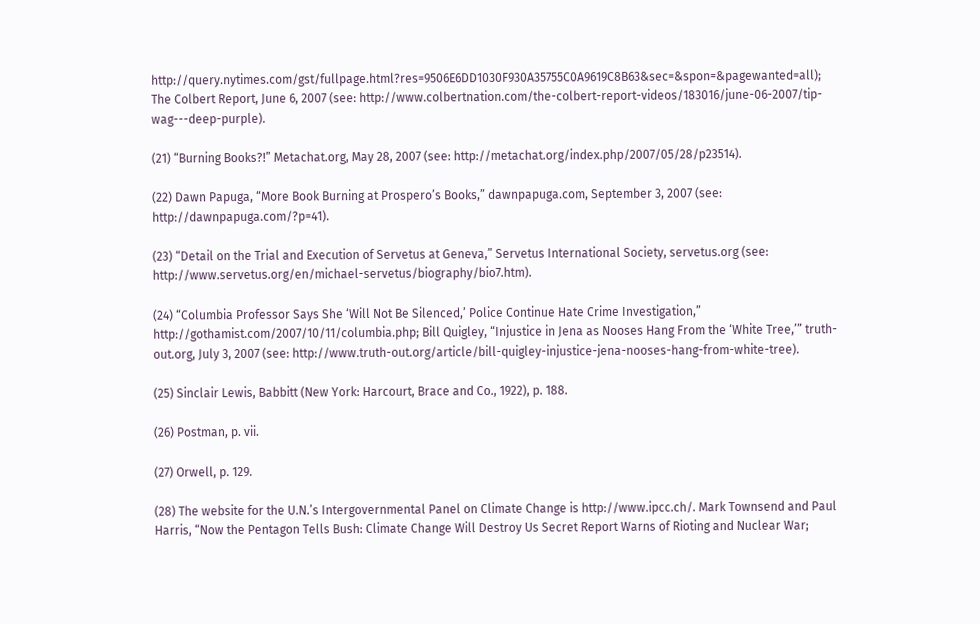http://query.nytimes.com/gst/fullpage.html?res=9506E6DD1030F930A35755C0A9619C8B63&sec=&spon=&pagewanted=all); The Colbert Report, June 6, 2007 (see: http://www.colbertnation.com/the-colbert-report-videos/183016/june-06-2007/tip-wag---deep-purple).

(21) “Burning Books?!” Metachat.org, May 28, 2007 (see: http://metachat.org/index.php/2007/05/28/p23514).

(22) Dawn Papuga, “More Book Burning at Prospero’s Books,” dawnpapuga.com, September 3, 2007 (see: http://dawnpapuga.com/?p=41).

(23) “Detail on the Trial and Execution of Servetus at Geneva,” Servetus International Society, servetus.org (see: http://www.servetus.org/en/michael-servetus/biography/bio7.htm).

(24) “Columbia Professor Says She ‘Will Not Be Silenced,’ Police Continue Hate Crime Investigation,” http://gothamist.com/2007/10/11/columbia.php; Bill Quigley, “Injustice in Jena as Nooses Hang From the ‘White Tree,’” truth-out.org, July 3, 2007 (see: http://www.truth-out.org/article/bill-quigley-injustice-jena-nooses-hang-from-white-tree).

(25) Sinclair Lewis, Babbitt (New York: Harcourt, Brace and Co., 1922), p. 188.

(26) Postman, p. vii.

(27) Orwell, p. 129.

(28) The website for the U.N.’s Intergovernmental Panel on Climate Change is http://www.ipcc.ch/. Mark Townsend and Paul Harris, “Now the Pentagon Tells Bush: Climate Change Will Destroy Us Secret Report Warns of Rioting and Nuclear War;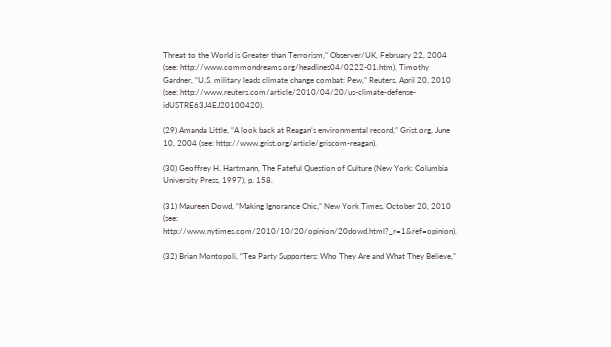Threat to the World is Greater than Terrorism,” Observer/UK, February 22, 2004 (see: http://www.commondreams.org/headlines04/0222-01.htm). Timothy Gardner, “U.S. military leads climate change combat: Pew,” Reuters, April 20, 2010 (see: http://www.reuters.com/article/2010/04/20/us-climate-defense-idUSTRE63J4EJ20100420).

(29) Amanda Little, “A look back at Reagan’s environmental record,” Grist.org, June 10, 2004 (see: http://www.grist.org/article/griscom-reagan).

(30) Geoffrey H. Hartmann, The Fateful Question of Culture (New York: Columbia University Press, 1997), p. 158.

(31) Maureen Dowd, “Making Ignorance Chic,” New York Times, October 20, 2010 (see: http://www.nytimes.com/2010/10/20/opinion/20dowd.html?_r=1&ref=opinion).

(32) Brian Montopoli, “Tea Party Supporters: Who They Are and What They Believe,”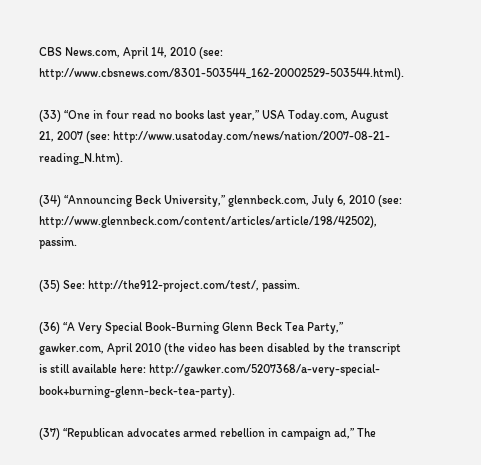CBS News.com, April 14, 2010 (see: http://www.cbsnews.com/8301-503544_162-20002529-503544.html).

(33) “One in four read no books last year,” USA Today.com, August 21, 2007 (see: http://www.usatoday.com/news/nation/2007-08-21-reading_N.htm).

(34) “Announcing Beck University,” glennbeck.com, July 6, 2010 (see: http://www.glennbeck.com/content/articles/article/198/42502), passim.

(35) See: http://the912-project.com/test/, passim.

(36) “A Very Special Book-Burning Glenn Beck Tea Party,” gawker.com, April 2010 (the video has been disabled by the transcript is still available here: http://gawker.com/5207368/a-very-special-book+burning-glenn-beck-tea-party).

(37) “Republican advocates armed rebellion in campaign ad,” The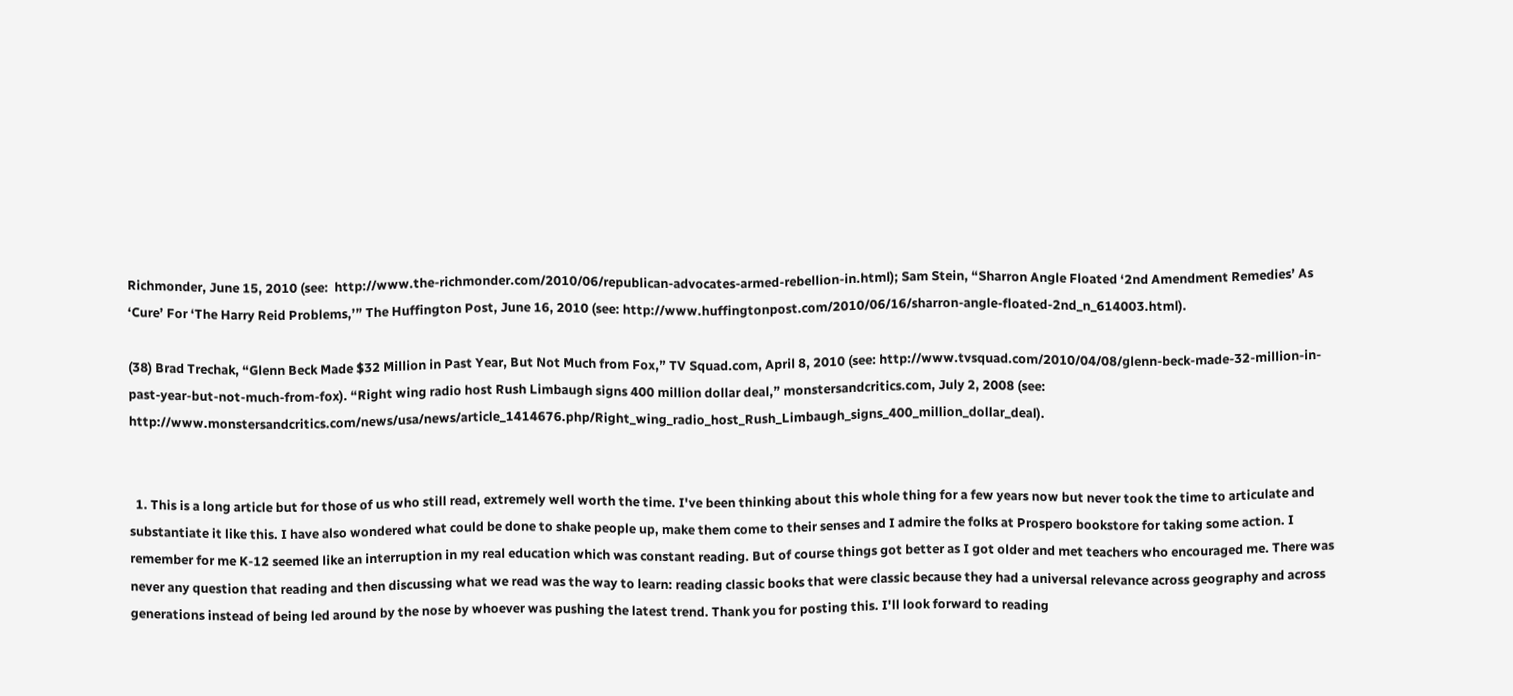Richmonder, June 15, 2010 (see:  http://www.the-richmonder.com/2010/06/republican-advocates-armed-rebellion-in.html); Sam Stein, “Sharron Angle Floated ‘2nd Amendment Remedies’ As ‘Cure’ For ‘The Harry Reid Problems,’” The Huffington Post, June 16, 2010 (see: http://www.huffingtonpost.com/2010/06/16/sharron-angle-floated-2nd_n_614003.html).

(38) Brad Trechak, “Glenn Beck Made $32 Million in Past Year, But Not Much from Fox,” TV Squad.com, April 8, 2010 (see: http://www.tvsquad.com/2010/04/08/glenn-beck-made-32-million-in-past-year-but-not-much-from-fox). “Right wing radio host Rush Limbaugh signs 400 million dollar deal,” monstersandcritics.com, July 2, 2008 (see: http://www.monstersandcritics.com/news/usa/news/article_1414676.php/Right_wing_radio_host_Rush_Limbaugh_signs_400_million_dollar_deal).


  1. This is a long article but for those of us who still read, extremely well worth the time. I've been thinking about this whole thing for a few years now but never took the time to articulate and substantiate it like this. I have also wondered what could be done to shake people up, make them come to their senses and I admire the folks at Prospero bookstore for taking some action. I remember for me K-12 seemed like an interruption in my real education which was constant reading. But of course things got better as I got older and met teachers who encouraged me. There was never any question that reading and then discussing what we read was the way to learn: reading classic books that were classic because they had a universal relevance across geography and across generations instead of being led around by the nose by whoever was pushing the latest trend. Thank you for posting this. I'll look forward to reading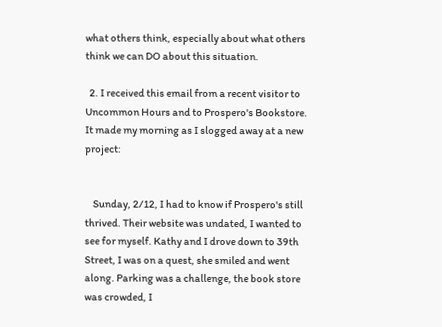what others think, especially about what others think we can DO about this situation.

  2. I received this email from a recent visitor to Uncommon Hours and to Prospero's Bookstore. It made my morning as I slogged away at a new project:


    Sunday, 2/12, I had to know if Prospero's still thrived. Their website was undated, I wanted to see for myself. Kathy and I drove down to 39th Street, I was on a quest, she smiled and went along. Parking was a challenge, the book store was crowded, I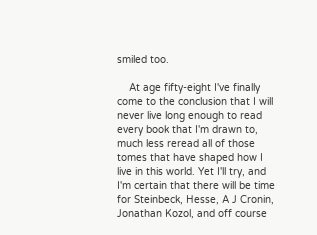smiled too.

    At age fifty-eight I've finally come to the conclusion that I will never live long enough to read every book that I'm drawn to, much less reread all of those tomes that have shaped how I live in this world. Yet I'll try, and I'm certain that there will be time for Steinbeck, Hesse, A J Cronin, Jonathan Kozol, and off course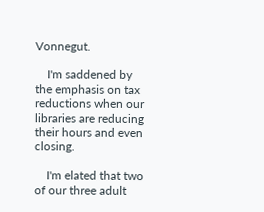Vonnegut.

    I'm saddened by the emphasis on tax reductions when our libraries are reducing their hours and even closing.

    I'm elated that two of our three adult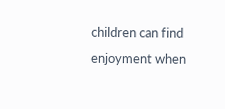children can find enjoyment when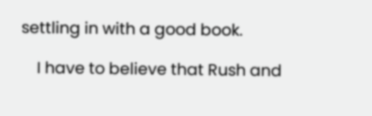settling in with a good book.

    I have to believe that Rush and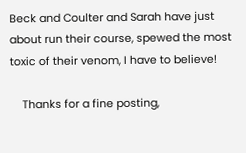Beck and Coulter and Sarah have just about run their course, spewed the most toxic of their venom, I have to believe!

    Thanks for a fine posting,